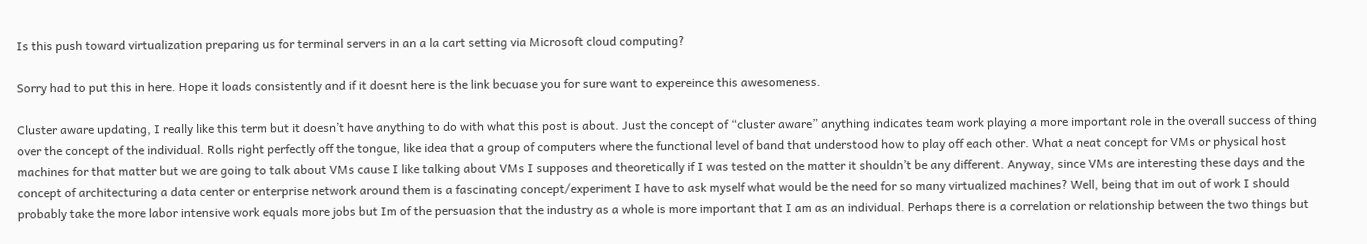Is this push toward virtualization preparing us for terminal servers in an a la cart setting via Microsoft cloud computing?

Sorry had to put this in here. Hope it loads consistently and if it doesnt here is the link becuase you for sure want to expereince this awesomeness.

Cluster aware updating, I really like this term but it doesn’t have anything to do with what this post is about. Just the concept of “cluster aware” anything indicates team work playing a more important role in the overall success of thing over the concept of the individual. Rolls right perfectly off the tongue, like idea that a group of computers where the functional level of band that understood how to play off each other. What a neat concept for VMs or physical host machines for that matter but we are going to talk about VMs cause I like talking about VMs I supposes and theoretically if I was tested on the matter it shouldn’t be any different. Anyway, since VMs are interesting these days and the concept of architecturing a data center or enterprise network around them is a fascinating concept/experiment I have to ask myself what would be the need for so many virtualized machines? Well, being that im out of work I should probably take the more labor intensive work equals more jobs but Im of the persuasion that the industry as a whole is more important that I am as an individual. Perhaps there is a correlation or relationship between the two things but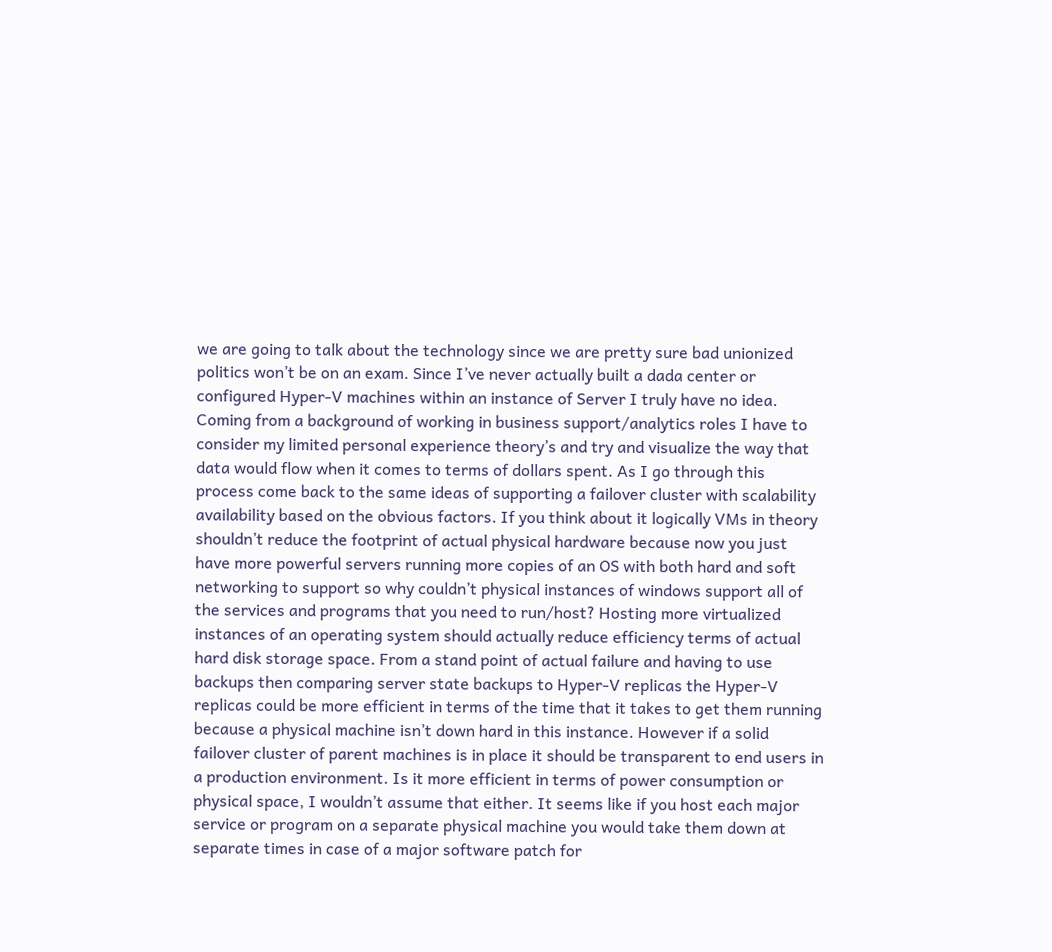we are going to talk about the technology since we are pretty sure bad unionized politics won’t be on an exam. Since I’ve never actually built a dada center or configured Hyper-V machines within an instance of Server I truly have no idea. Coming from a background of working in business support/analytics roles I have to consider my limited personal experience theory’s and try and visualize the way that data would flow when it comes to terms of dollars spent. As I go through this process come back to the same ideas of supporting a failover cluster with scalability availability based on the obvious factors. If you think about it logically VMs in theory shouldn’t reduce the footprint of actual physical hardware because now you just have more powerful servers running more copies of an OS with both hard and soft networking to support so why couldn’t physical instances of windows support all of the services and programs that you need to run/host? Hosting more virtualized instances of an operating system should actually reduce efficiency terms of actual hard disk storage space. From a stand point of actual failure and having to use backups then comparing server state backups to Hyper-V replicas the Hyper-V replicas could be more efficient in terms of the time that it takes to get them running because a physical machine isn’t down hard in this instance. However if a solid failover cluster of parent machines is in place it should be transparent to end users in a production environment. Is it more efficient in terms of power consumption or physical space, I wouldn’t assume that either. It seems like if you host each major service or program on a separate physical machine you would take them down at separate times in case of a major software patch for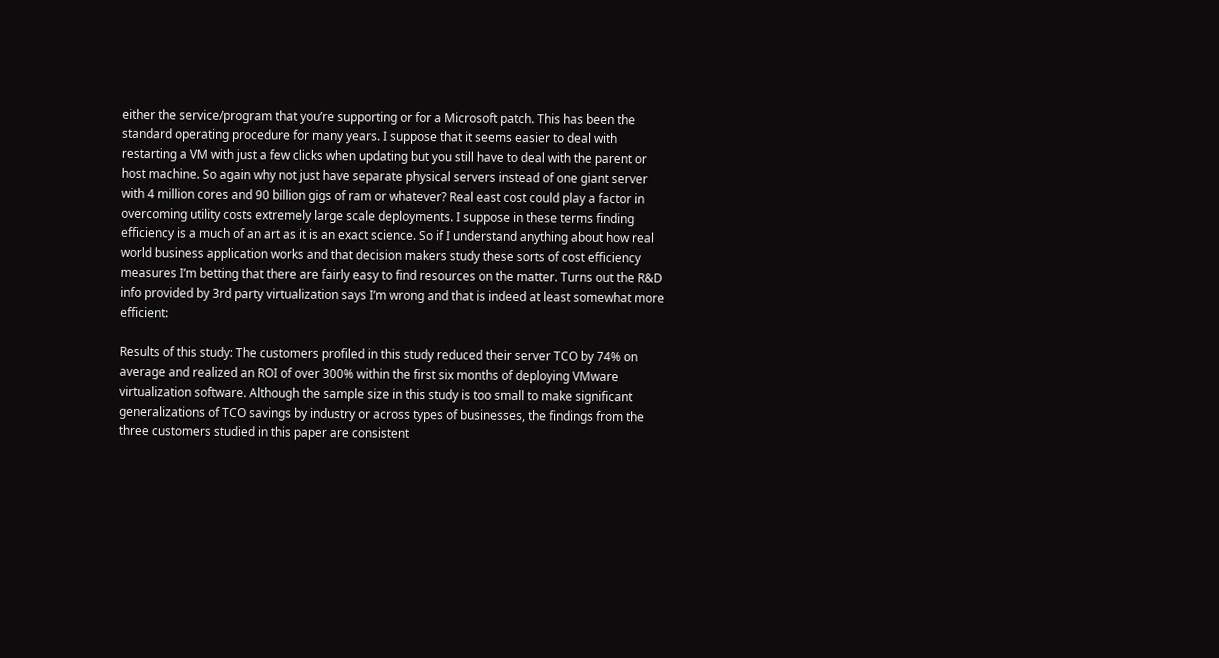either the service/program that you’re supporting or for a Microsoft patch. This has been the standard operating procedure for many years. I suppose that it seems easier to deal with restarting a VM with just a few clicks when updating but you still have to deal with the parent or host machine. So again why not just have separate physical servers instead of one giant server with 4 million cores and 90 billion gigs of ram or whatever? Real east cost could play a factor in overcoming utility costs extremely large scale deployments. I suppose in these terms finding efficiency is a much of an art as it is an exact science. So if I understand anything about how real world business application works and that decision makers study these sorts of cost efficiency measures I’m betting that there are fairly easy to find resources on the matter. Turns out the R&D info provided by 3rd party virtualization says I’m wrong and that is indeed at least somewhat more efficient:

Results of this study: The customers profiled in this study reduced their server TCO by 74% on average and realized an ROI of over 300% within the first six months of deploying VMware virtualization software. Although the sample size in this study is too small to make significant generalizations of TCO savings by industry or across types of businesses, the findings from the three customers studied in this paper are consistent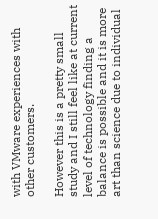with VMware experiences with other customers.

However this is a pretty small study and I still feel like at current level of technology finding a balance is possible and it is more art than science due to individual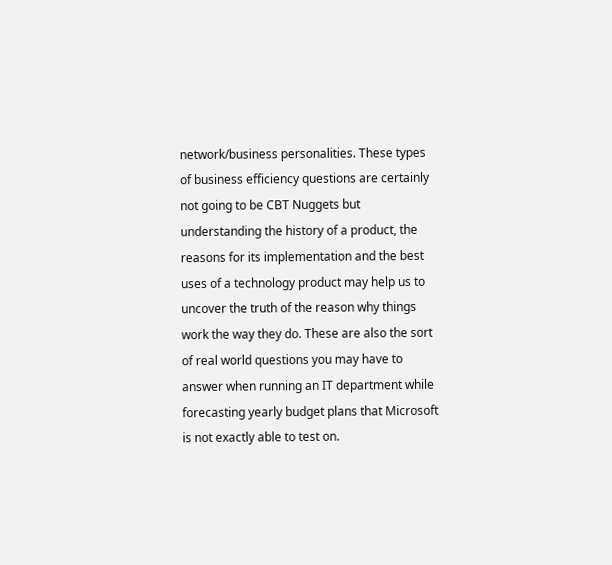network/business personalities. These types of business efficiency questions are certainly not going to be CBT Nuggets but understanding the history of a product, the reasons for its implementation and the best uses of a technology product may help us to uncover the truth of the reason why things work the way they do. These are also the sort of real world questions you may have to answer when running an IT department while forecasting yearly budget plans that Microsoft is not exactly able to test on.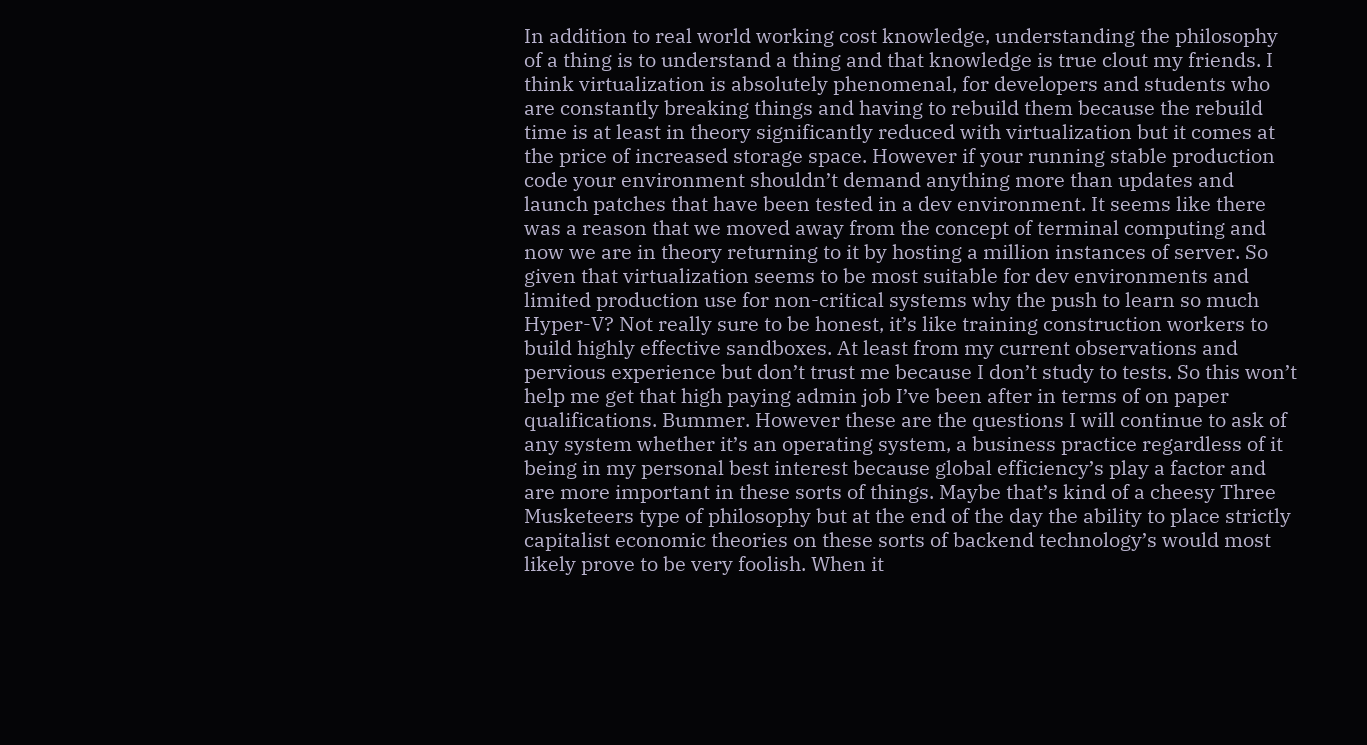In addition to real world working cost knowledge, understanding the philosophy of a thing is to understand a thing and that knowledge is true clout my friends. I think virtualization is absolutely phenomenal, for developers and students who are constantly breaking things and having to rebuild them because the rebuild time is at least in theory significantly reduced with virtualization but it comes at the price of increased storage space. However if your running stable production code your environment shouldn’t demand anything more than updates and launch patches that have been tested in a dev environment. It seems like there was a reason that we moved away from the concept of terminal computing and now we are in theory returning to it by hosting a million instances of server. So given that virtualization seems to be most suitable for dev environments and limited production use for non-critical systems why the push to learn so much Hyper-V? Not really sure to be honest, it’s like training construction workers to build highly effective sandboxes. At least from my current observations and pervious experience but don’t trust me because I don’t study to tests. So this won’t help me get that high paying admin job I’ve been after in terms of on paper qualifications. Bummer. However these are the questions I will continue to ask of any system whether it’s an operating system, a business practice regardless of it being in my personal best interest because global efficiency’s play a factor and are more important in these sorts of things. Maybe that’s kind of a cheesy Three Musketeers type of philosophy but at the end of the day the ability to place strictly capitalist economic theories on these sorts of backend technology’s would most likely prove to be very foolish. When it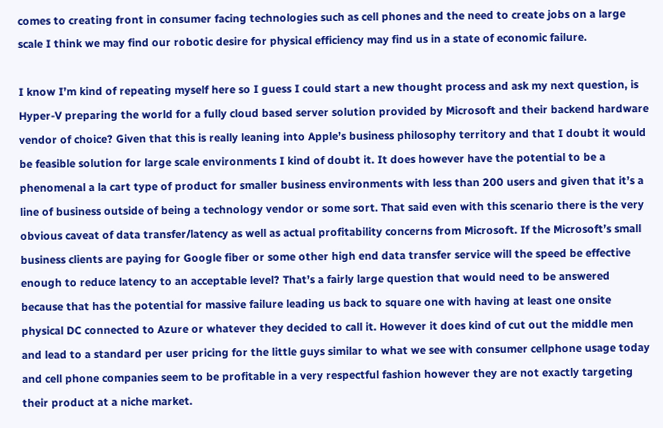comes to creating front in consumer facing technologies such as cell phones and the need to create jobs on a large scale I think we may find our robotic desire for physical efficiency may find us in a state of economic failure.

I know I’m kind of repeating myself here so I guess I could start a new thought process and ask my next question, is Hyper-V preparing the world for a fully cloud based server solution provided by Microsoft and their backend hardware vendor of choice? Given that this is really leaning into Apple’s business philosophy territory and that I doubt it would be feasible solution for large scale environments I kind of doubt it. It does however have the potential to be a phenomenal a la cart type of product for smaller business environments with less than 200 users and given that it’s a line of business outside of being a technology vendor or some sort. That said even with this scenario there is the very obvious caveat of data transfer/latency as well as actual profitability concerns from Microsoft. If the Microsoft’s small business clients are paying for Google fiber or some other high end data transfer service will the speed be effective enough to reduce latency to an acceptable level? That’s a fairly large question that would need to be answered because that has the potential for massive failure leading us back to square one with having at least one onsite physical DC connected to Azure or whatever they decided to call it. However it does kind of cut out the middle men and lead to a standard per user pricing for the little guys similar to what we see with consumer cellphone usage today and cell phone companies seem to be profitable in a very respectful fashion however they are not exactly targeting their product at a niche market.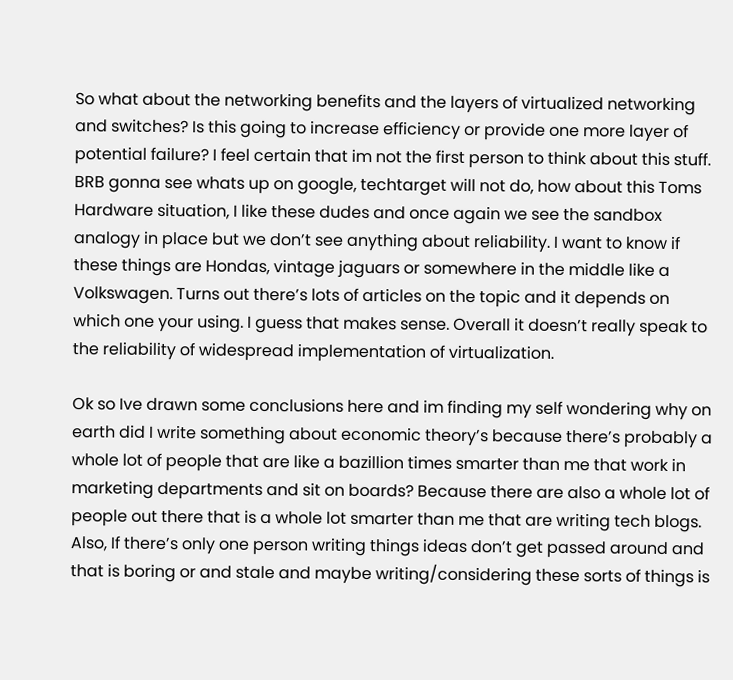So what about the networking benefits and the layers of virtualized networking and switches? Is this going to increase efficiency or provide one more layer of potential failure? I feel certain that im not the first person to think about this stuff. BRB gonna see whats up on google, techtarget will not do, how about this Toms Hardware situation, I like these dudes and once again we see the sandbox analogy in place but we don’t see anything about reliability. I want to know if these things are Hondas, vintage jaguars or somewhere in the middle like a Volkswagen. Turns out there’s lots of articles on the topic and it depends on which one your using. I guess that makes sense. Overall it doesn’t really speak to the reliability of widespread implementation of virtualization.

Ok so Ive drawn some conclusions here and im finding my self wondering why on earth did I write something about economic theory’s because there’s probably a whole lot of people that are like a bazillion times smarter than me that work in marketing departments and sit on boards? Because there are also a whole lot of people out there that is a whole lot smarter than me that are writing tech blogs. Also, If there’s only one person writing things ideas don’t get passed around and that is boring or and stale and maybe writing/considering these sorts of things is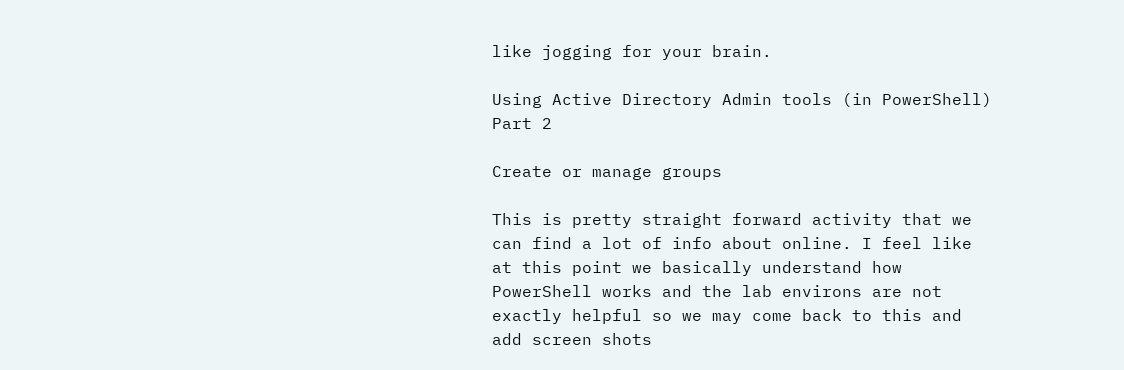like jogging for your brain.

Using Active Directory Admin tools (in PowerShell) Part 2

Create or manage groups

This is pretty straight forward activity that we can find a lot of info about online. I feel like at this point we basically understand how PowerShell works and the lab environs are not exactly helpful so we may come back to this and add screen shots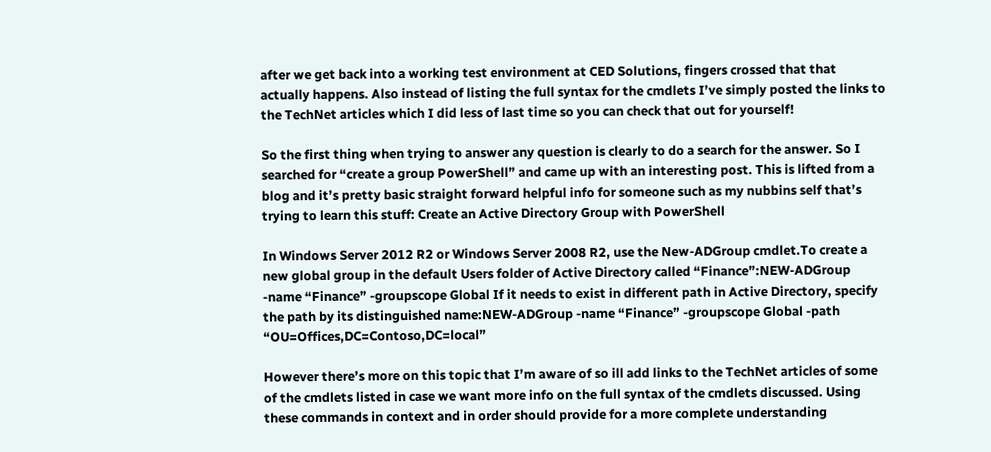after we get back into a working test environment at CED Solutions, fingers crossed that that actually happens. Also instead of listing the full syntax for the cmdlets I’ve simply posted the links to the TechNet articles which I did less of last time so you can check that out for yourself!

So the first thing when trying to answer any question is clearly to do a search for the answer. So I searched for “create a group PowerShell” and came up with an interesting post. This is lifted from a blog and it’s pretty basic straight forward helpful info for someone such as my nubbins self that’s trying to learn this stuff: Create an Active Directory Group with PowerShell

In Windows Server 2012 R2 or Windows Server 2008 R2, use the New-ADGroup cmdlet.To create a new global group in the default Users folder of Active Directory called “Finance”:NEW-ADGroup -name “Finance” -groupscope Global If it needs to exist in different path in Active Directory, specify the path by its distinguished name:NEW-ADGroup -name “Finance” -groupscope Global -path “OU=Offices,DC=Contoso,DC=local”

However there’s more on this topic that I’m aware of so ill add links to the TechNet articles of some of the cmdlets listed in case we want more info on the full syntax of the cmdlets discussed. Using these commands in context and in order should provide for a more complete understanding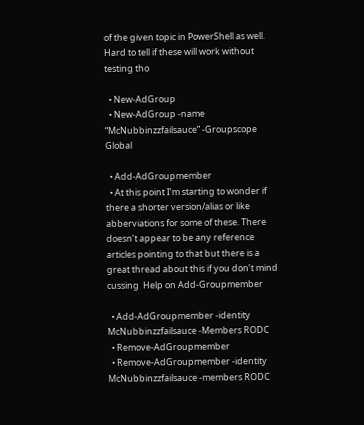of the given topic in PowerShell as well. Hard to tell if these will work without testing tho

  • New-AdGroup
  • New-AdGroup -name “McNubbinzzfailsauce” -Groupscope Global

  • Add-AdGroupmember
  • At this point I’m starting to wonder if there a shorter version/alias or like abberviations for some of these. There doesn’t appear to be any reference articles pointing to that but there is a great thread about this if you don’t mind cussing  Help on Add-Groupmember

  • Add-AdGroupmember -identity McNubbinzzfailsauce -Members RODC
  • Remove-AdGroupmember
  • Remove-AdGroupmember -identity McNubbinzzfailsauce -members RODC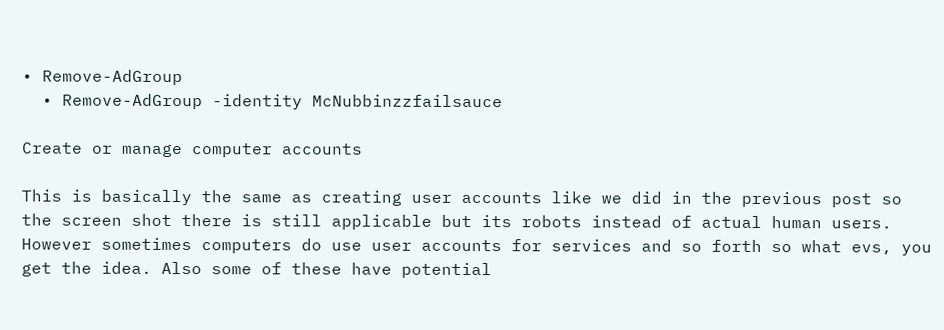• Remove-AdGroup
  • Remove-AdGroup -identity McNubbinzzfailsauce

Create or manage computer accounts

This is basically the same as creating user accounts like we did in the previous post so the screen shot there is still applicable but its robots instead of actual human users. However sometimes computers do use user accounts for services and so forth so what evs, you get the idea. Also some of these have potential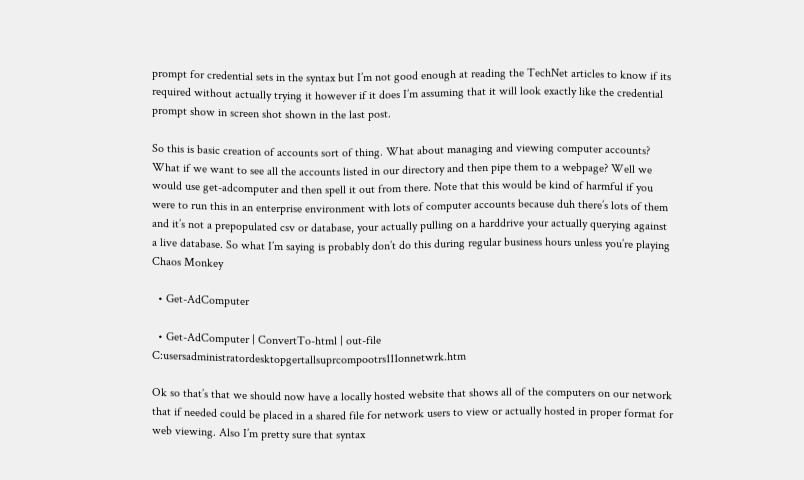prompt for credential sets in the syntax but I’m not good enough at reading the TechNet articles to know if its required without actually trying it however if it does I’m assuming that it will look exactly like the credential prompt show in screen shot shown in the last post.

So this is basic creation of accounts sort of thing. What about managing and viewing computer accounts? What if we want to see all the accounts listed in our directory and then pipe them to a webpage? Well we would use get-adcomputer and then spell it out from there. Note that this would be kind of harmful if you were to run this in an enterprise environment with lots of computer accounts because duh there’s lots of them and it’s not a prepopulated csv or database, your actually pulling on a harddrive your actually querying against a live database. So what I’m saying is probably don’t do this during regular business hours unless you’re playing Chaos Monkey

  • Get-AdComputer

  • Get-AdComputer | ConvertTo-html | out-file C:usersadministratordesktopgertallsuprcompootrs111onnetwrk.htm

Ok so that’s that we should now have a locally hosted website that shows all of the computers on our network that if needed could be placed in a shared file for network users to view or actually hosted in proper format for web viewing. Also I’m pretty sure that syntax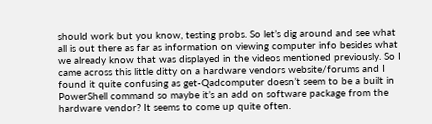should work but you know, testing probs. So let’s dig around and see what all is out there as far as information on viewing computer info besides what we already know that was displayed in the videos mentioned previously. So I came across this little ditty on a hardware vendors website/forums and I found it quite confusing as get-Qadcomputer doesn’t seem to be a built in PowerShell command so maybe it’s an add on software package from the hardware vendor? It seems to come up quite often.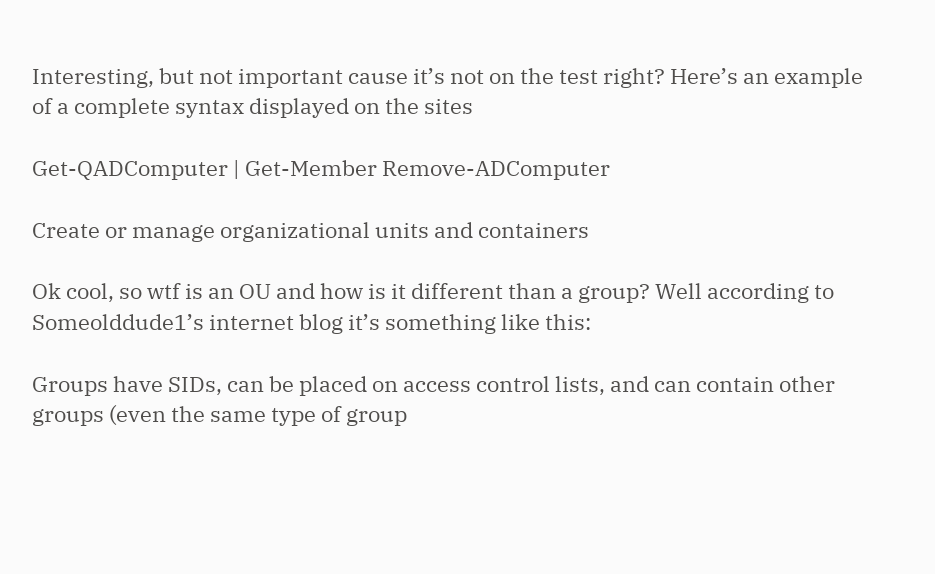Interesting, but not important cause it’s not on the test right? Here’s an example of a complete syntax displayed on the sites

Get-QADComputer | Get-Member Remove-ADComputer

Create or manage organizational units and containers

Ok cool, so wtf is an OU and how is it different than a group? Well according to Someolddude1’s internet blog it’s something like this:

Groups have SIDs, can be placed on access control lists, and can contain other groups (even the same type of group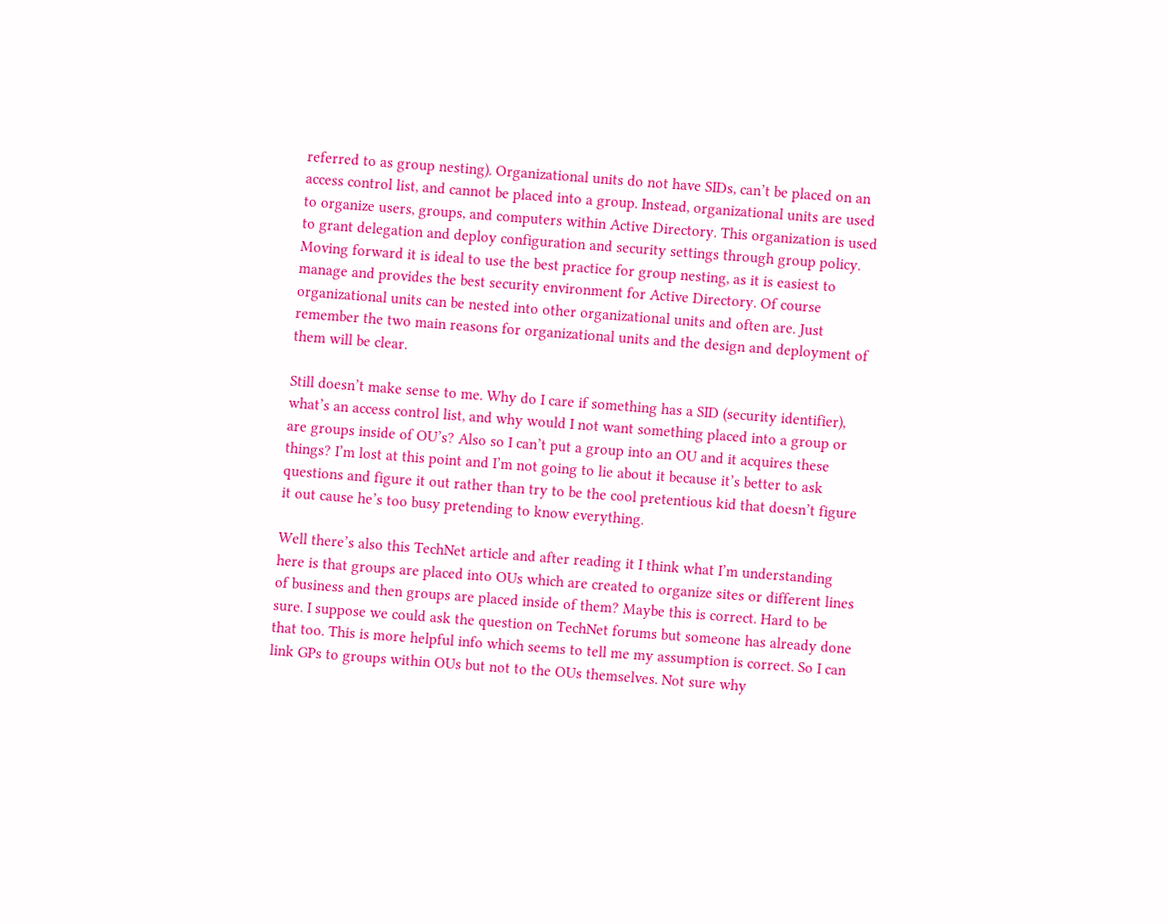referred to as group nesting). Organizational units do not have SIDs, can’t be placed on an access control list, and cannot be placed into a group. Instead, organizational units are used to organize users, groups, and computers within Active Directory. This organization is used to grant delegation and deploy configuration and security settings through group policy. Moving forward it is ideal to use the best practice for group nesting, as it is easiest to manage and provides the best security environment for Active Directory. Of course organizational units can be nested into other organizational units and often are. Just remember the two main reasons for organizational units and the design and deployment of them will be clear.

Still doesn’t make sense to me. Why do I care if something has a SID (security identifier), what’s an access control list, and why would I not want something placed into a group or are groups inside of OU’s? Also so I can’t put a group into an OU and it acquires these things? I’m lost at this point and I’m not going to lie about it because it’s better to ask questions and figure it out rather than try to be the cool pretentious kid that doesn’t figure it out cause he’s too busy pretending to know everything.

Well there’s also this TechNet article and after reading it I think what I’m understanding here is that groups are placed into OUs which are created to organize sites or different lines of business and then groups are placed inside of them? Maybe this is correct. Hard to be sure. I suppose we could ask the question on TechNet forums but someone has already done that too. This is more helpful info which seems to tell me my assumption is correct. So I can link GPs to groups within OUs but not to the OUs themselves. Not sure why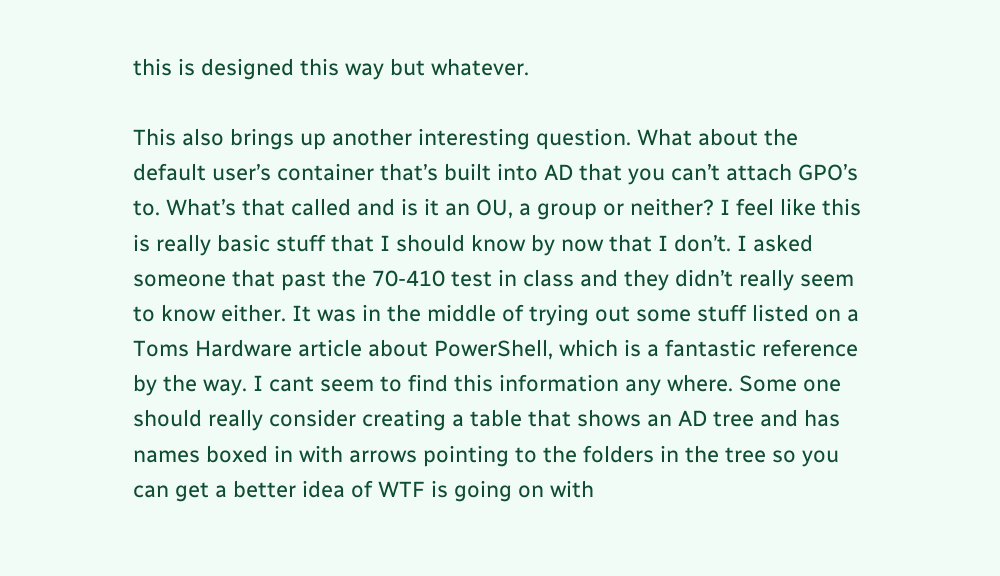this is designed this way but whatever.

This also brings up another interesting question. What about the default user’s container that’s built into AD that you can’t attach GPO’s to. What’s that called and is it an OU, a group or neither? I feel like this is really basic stuff that I should know by now that I don’t. I asked someone that past the 70-410 test in class and they didn’t really seem to know either. It was in the middle of trying out some stuff listed on a Toms Hardware article about PowerShell, which is a fantastic reference by the way. I cant seem to find this information any where. Some one should really consider creating a table that shows an AD tree and has names boxed in with arrows pointing to the folders in the tree so you can get a better idea of WTF is going on with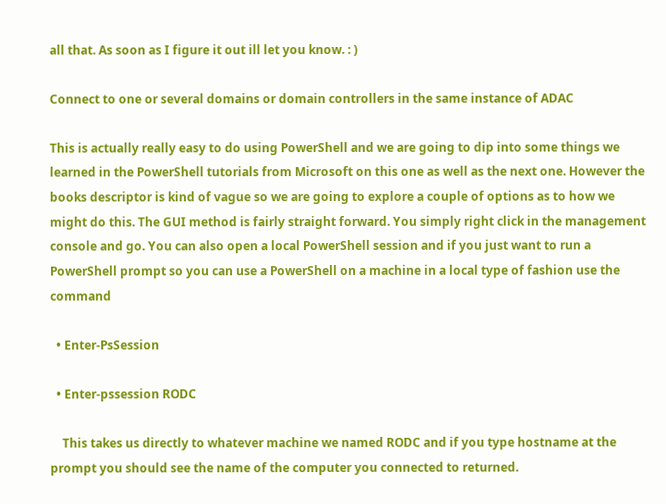all that. As soon as I figure it out ill let you know. : )

Connect to one or several domains or domain controllers in the same instance of ADAC

This is actually really easy to do using PowerShell and we are going to dip into some things we learned in the PowerShell tutorials from Microsoft on this one as well as the next one. However the books descriptor is kind of vague so we are going to explore a couple of options as to how we might do this. The GUI method is fairly straight forward. You simply right click in the management console and go. You can also open a local PowerShell session and if you just want to run a PowerShell prompt so you can use a PowerShell on a machine in a local type of fashion use the command

  • Enter-PsSession

  • Enter-pssession RODC

    This takes us directly to whatever machine we named RODC and if you type hostname at the prompt you should see the name of the computer you connected to returned.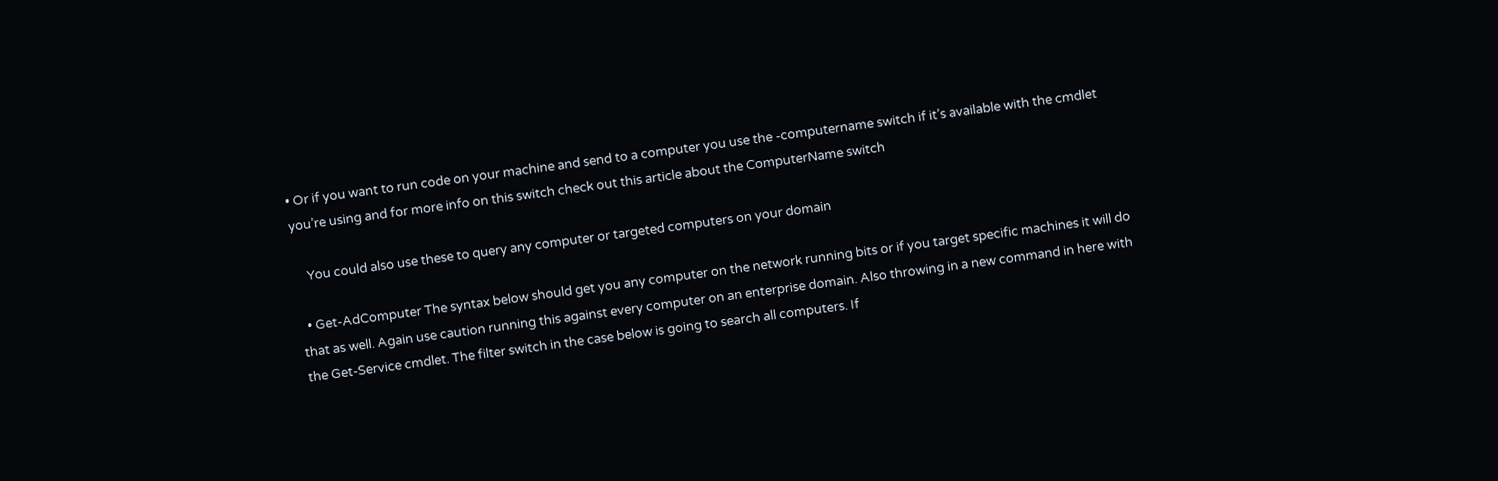• Or if you want to run code on your machine and send to a computer you use the -computername switch if it’s available with the cmdlet you’re using and for more info on this switch check out this article about the ComputerName switch

    You could also use these to query any computer or targeted computers on your domain

  • Get-AdComputer The syntax below should get you any computer on the network running bits or if you target specific machines it will do that as well. Again use caution running this against every computer on an enterprise domain. Also throwing in a new command in here with the Get-Service cmdlet. The filter switch in the case below is going to search all computers. If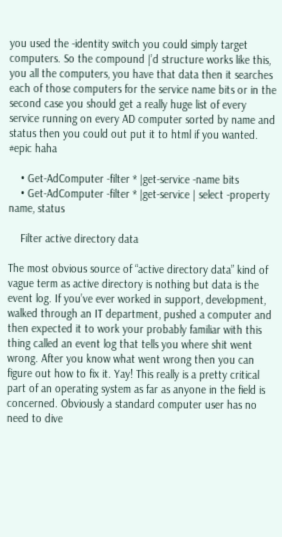you used the -identity switch you could simply target computers. So the compound |’d structure works like this, you all the computers, you have that data then it searches each of those computers for the service name bits or in the second case you should get a really huge list of every service running on every AD computer sorted by name and status then you could out put it to html if you wanted. #epic haha

    • Get-AdComputer -filter * |get-service -name bits
    • Get-AdComputer -filter * |get-service | select -property name, status

    Filter active directory data

The most obvious source of “active directory data” kind of vague term as active directory is nothing but data is the event log. If you’ve ever worked in support, development, walked through an IT department, pushed a computer and then expected it to work your probably familiar with this thing called an event log that tells you where shit went wrong. After you know what went wrong then you can figure out how to fix it. Yay! This really is a pretty critical part of an operating system as far as anyone in the field is concerned. Obviously a standard computer user has no need to dive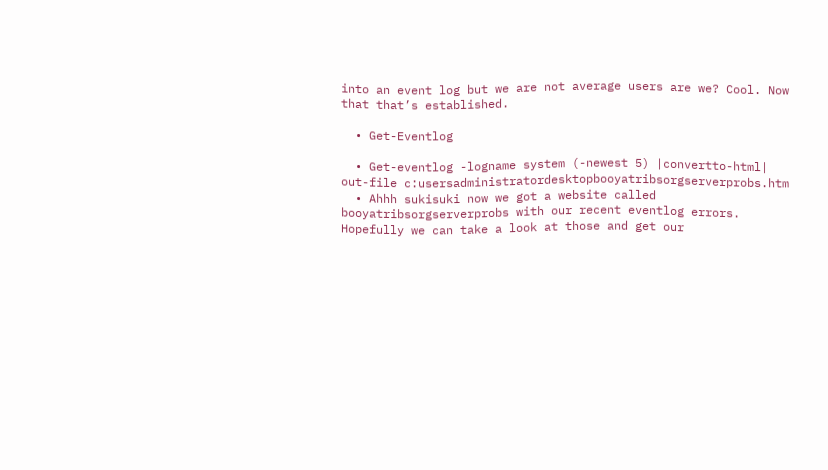into an event log but we are not average users are we? Cool. Now that that’s established.

  • Get-Eventlog

  • Get-eventlog -logname system (-newest 5) |convertto-html| out-file c:usersadministratordesktopbooyatribsorgserverprobs.htm
  • Ahhh sukisuki now we got a website called booyatribsorgserverprobs with our recent eventlog errors. Hopefully we can take a look at those and get our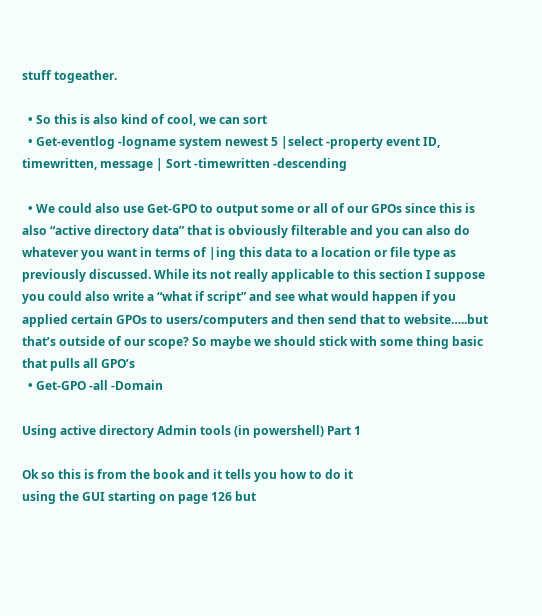stuff togeather.

  • So this is also kind of cool, we can sort
  • Get-eventlog -logname system newest 5 |select -property event ID, timewritten, message | Sort -timewritten -descending

  • We could also use Get-GPO to output some or all of our GPOs since this is also “active directory data” that is obviously filterable and you can also do whatever you want in terms of |ing this data to a location or file type as previously discussed. While its not really applicable to this section I suppose you could also write a “what if script” and see what would happen if you applied certain GPOs to users/computers and then send that to website…..but that’s outside of our scope? So maybe we should stick with some thing basic that pulls all GPO’s
  • Get-GPO -all -Domain

Using active directory Admin tools (in powershell) Part 1

Ok so this is from the book and it tells you how to do it
using the GUI starting on page 126 but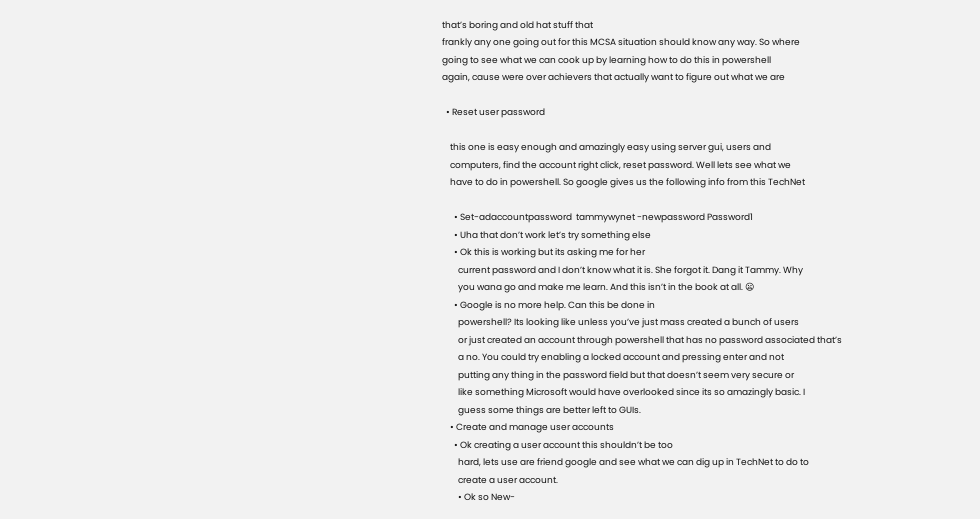that’s boring and old hat stuff that
frankly any one going out for this MCSA situation should know any way. So where
going to see what we can cook up by learning how to do this in powershell
again, cause were over achievers that actually want to figure out what we are

  • Reset user password

    this one is easy enough and amazingly easy using server gui, users and
    computers, find the account right click, reset password. Well lets see what we
    have to do in powershell. So google gives us the following info from this TechNet

      • Set-adaccountpassword  tammywynet -newpassword Password1
      • Uha that don’t work let’s try something else
      • Ok this is working but its asking me for her
        current password and I don’t know what it is. She forgot it. Dang it Tammy. Why
        you wana go and make me learn. And this isn’t in the book at all. 😦
      • Google is no more help. Can this be done in
        powershell? Its looking like unless you’ve just mass created a bunch of users
        or just created an account through powershell that has no password associated that’s
        a no. You could try enabling a locked account and pressing enter and not
        putting any thing in the password field but that doesn’t seem very secure or
        like something Microsoft would have overlooked since its so amazingly basic. I
        guess some things are better left to GUIs.
    • Create and manage user accounts
      • Ok creating a user account this shouldn’t be too
        hard, lets use are friend google and see what we can dig up in TechNet to do to
        create a user account.
        • Ok so New-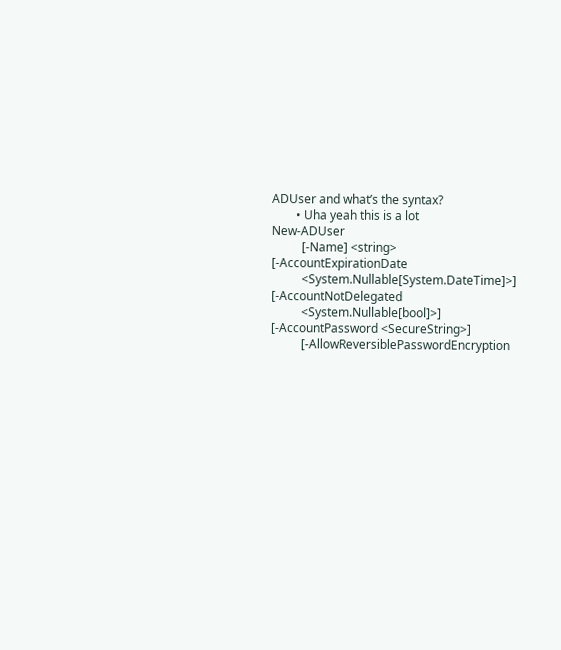ADUser and what’s the syntax?
        • Uha yeah this is a lot                                   New-ADUser
          [-Name] <string> [-AccountExpirationDate
          <System.Nullable[System.DateTime]>] [-AccountNotDelegated
          <System.Nullable[bool]>] [-AccountPassword <SecureString>]
          [-AllowReversiblePasswordEncryption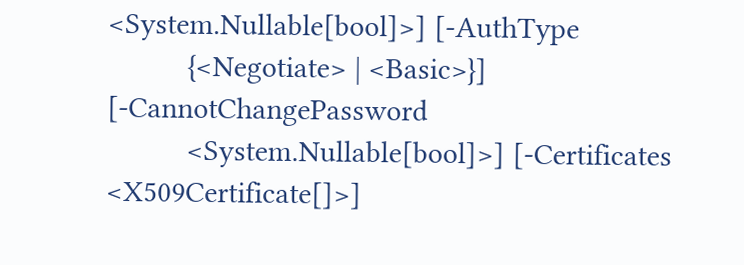<System.Nullable[bool]>] [-AuthType
          {<Negotiate> | <Basic>}] [-CannotChangePassword
          <System.Nullable[bool]>] [-Certificates <X509Certificate[]>]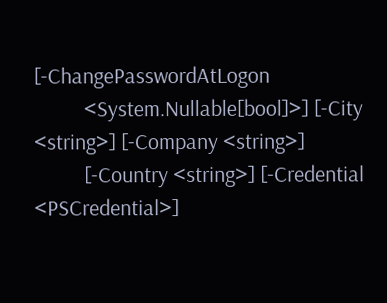[-ChangePasswordAtLogon
          <System.Nullable[bool]>] [-City <string>] [-Company <string>]
          [-Country <string>] [-Credential <PSCredential>]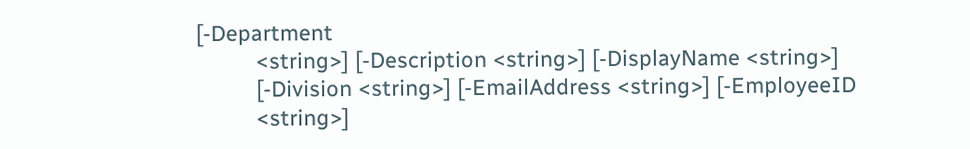[-Department
          <string>] [-Description <string>] [-DisplayName <string>]
          [-Division <string>] [-EmailAddress <string>] [-EmployeeID
          <string>]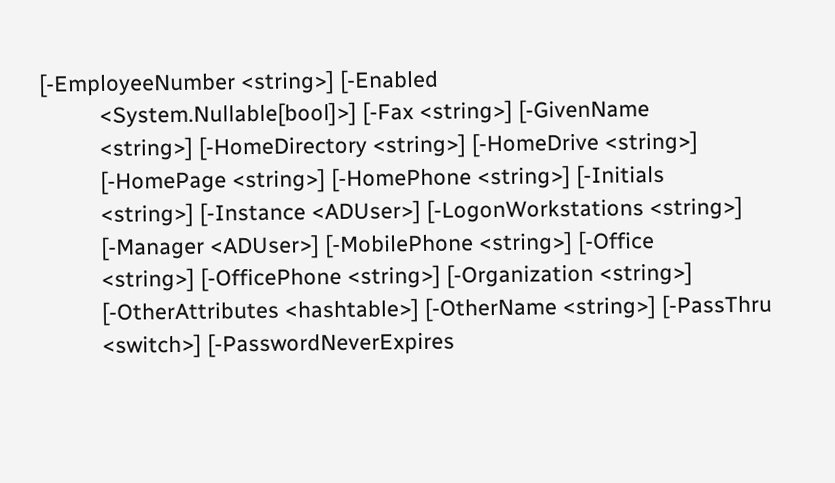[-EmployeeNumber <string>] [-Enabled
          <System.Nullable[bool]>] [-Fax <string>] [-GivenName
          <string>] [-HomeDirectory <string>] [-HomeDrive <string>]
          [-HomePage <string>] [-HomePhone <string>] [-Initials
          <string>] [-Instance <ADUser>] [-LogonWorkstations <string>]
          [-Manager <ADUser>] [-MobilePhone <string>] [-Office
          <string>] [-OfficePhone <string>] [-Organization <string>]
          [-OtherAttributes <hashtable>] [-OtherName <string>] [-PassThru
          <switch>] [-PasswordNeverExpires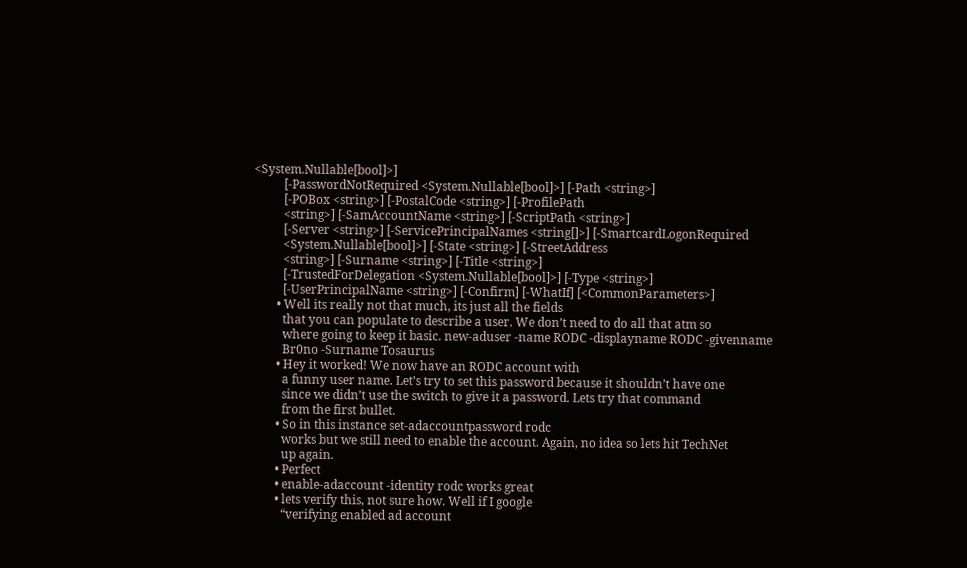<System.Nullable[bool]>]
          [-PasswordNotRequired <System.Nullable[bool]>] [-Path <string>]
          [-POBox <string>] [-PostalCode <string>] [-ProfilePath
          <string>] [-SamAccountName <string>] [-ScriptPath <string>]
          [-Server <string>] [-ServicePrincipalNames <string[]>] [-SmartcardLogonRequired
          <System.Nullable[bool]>] [-State <string>] [-StreetAddress
          <string>] [-Surname <string>] [-Title <string>]
          [-TrustedForDelegation <System.Nullable[bool]>] [-Type <string>]
          [-UserPrincipalName <string>] [-Confirm] [-WhatIf] [<CommonParameters>]
        • Well its really not that much, its just all the fields
          that you can populate to describe a user. We don’t need to do all that atm so
          where going to keep it basic. new-aduser -name RODC -displayname RODC -givenname
          Br0no -Surname Tosaurus
        • Hey it worked! We now have an RODC account with
          a funny user name. Let’s try to set this password because it shouldn’t have one
          since we didn’t use the switch to give it a password. Lets try that command
          from the first bullet.
        • So in this instance set-adaccountpassword rodc
          works but we still need to enable the account. Again, no idea so lets hit TechNet
          up again.
        • Perfect
        • enable-adaccount -identity rodc works great
        • lets verify this, not sure how. Well if I google
          “verifying enabled ad account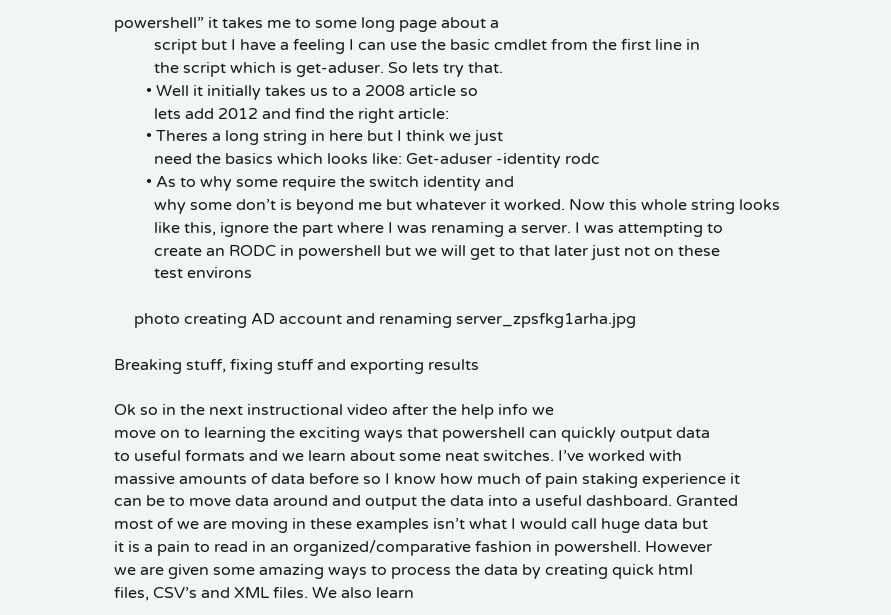powershell” it takes me to some long page about a
          script but I have a feeling I can use the basic cmdlet from the first line in
          the script which is get-aduser. So lets try that.
        • Well it initially takes us to a 2008 article so
          lets add 2012 and find the right article:
        • Theres a long string in here but I think we just
          need the basics which looks like: Get-aduser -identity rodc
        • As to why some require the switch identity and
          why some don’t is beyond me but whatever it worked. Now this whole string looks
          like this, ignore the part where I was renaming a server. I was attempting to
          create an RODC in powershell but we will get to that later just not on these
          test environs

     photo creating AD account and renaming server_zpsfkg1arha.jpg

Breaking stuff, fixing stuff and exporting results

Ok so in the next instructional video after the help info we
move on to learning the exciting ways that powershell can quickly output data
to useful formats and we learn about some neat switches. I’ve worked with
massive amounts of data before so I know how much of pain staking experience it
can be to move data around and output the data into a useful dashboard. Granted
most of we are moving in these examples isn’t what I would call huge data but
it is a pain to read in an organized/comparative fashion in powershell. However
we are given some amazing ways to process the data by creating quick html
files, CSV’s and XML files. We also learn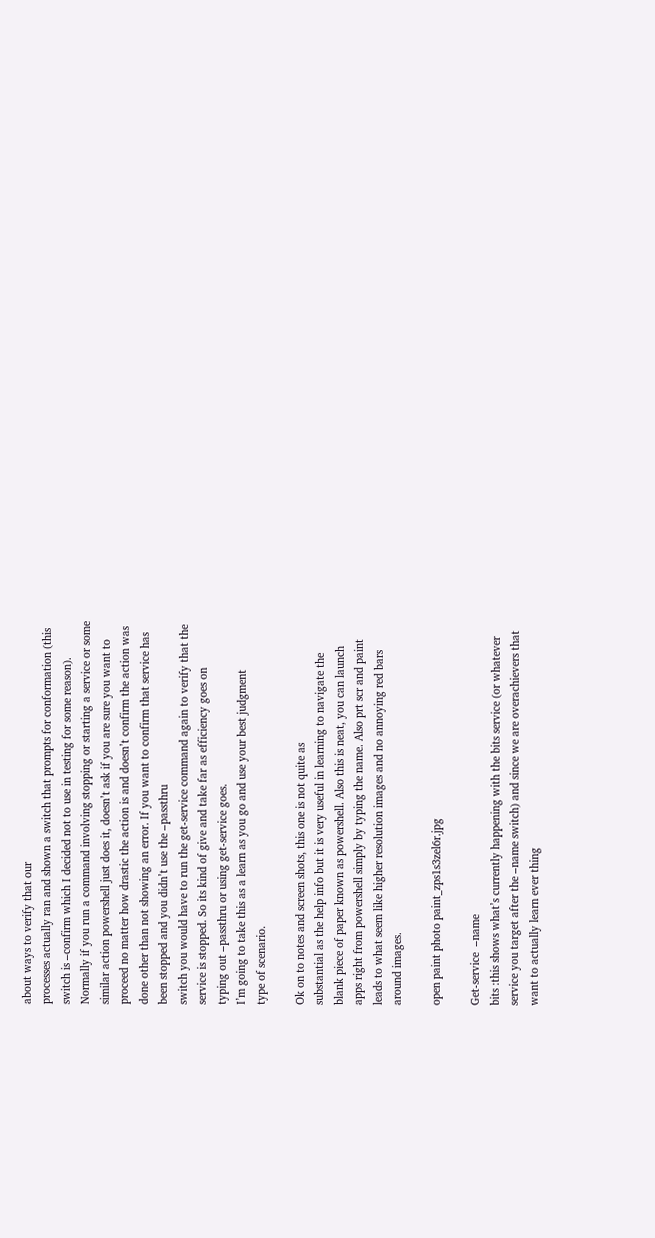about ways to verify that our
processes actually ran and shown a switch that prompts for conformation (this
switch is –confirm which I decided not to use in testing for some reason).
Normally if you run a command involving stopping or starting a service or some
similar action powershell just does it, doesn’t ask if you are sure you want to
proceed no matter how drastic the action is and doesn’t confirm the action was
done other than not showing an error. If you want to confirm that service has
been stopped and you didn’t use the –passthru
switch you would have to run the get-service command again to verify that the
service is stopped. So its kind of give and take far as efficiency goes on
typing out –passthru or using get-service goes.
I’m going to take this as a learn as you go and use your best judgment
type of scenario.

Ok on to notes and screen shots, this one is not quite as
substantial as the help info but it is very useful in learning to navigate the
blank piece of paper known as powershell. Also this is neat, you can launch
apps right from powershell simply by typing the name. Also prt scr and paint
leads to what seem like higher resolution images and no annoying red bars
around images.

open paint photo paint_zps1s3zel6r.jpg

Get-service  –name
bits :this shows what’s currently happening with the bits service (or whatever
service you target after the –name switch) and since we are overachievers that
want to actually learn ever thing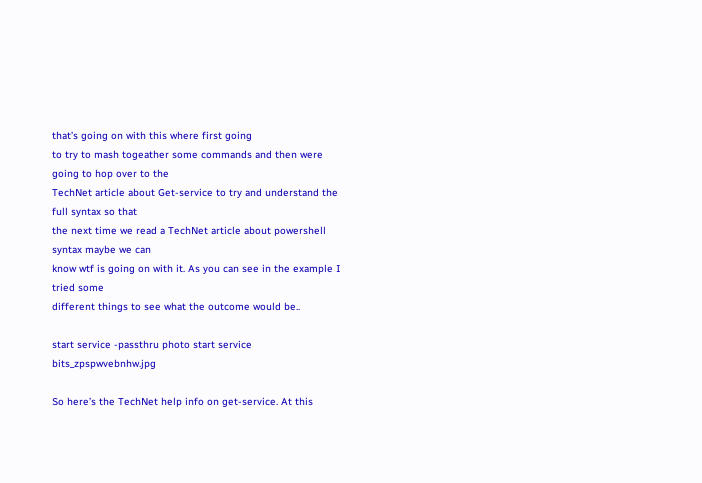that’s going on with this where first going
to try to mash togeather some commands and then were going to hop over to the
TechNet article about Get-service to try and understand the full syntax so that
the next time we read a TechNet article about powershell syntax maybe we can
know wtf is going on with it. As you can see in the example I tried some
different things to see what the outcome would be..

start service -passthru photo start service bits_zpspwvebnhw.jpg

So here’s the TechNet help info on get-service. At this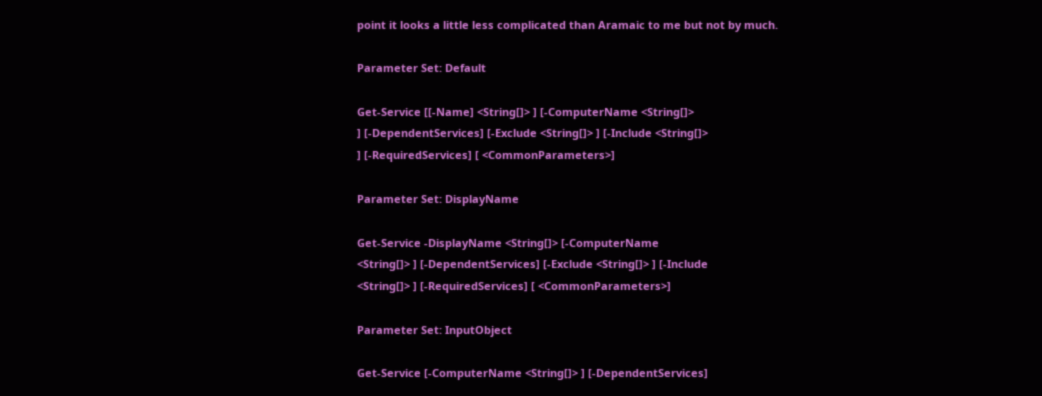point it looks a little less complicated than Aramaic to me but not by much.

Parameter Set: Default

Get-Service [[-Name] <String[]> ] [-ComputerName <String[]>
] [-DependentServices] [-Exclude <String[]> ] [-Include <String[]>
] [-RequiredServices] [ <CommonParameters>]

Parameter Set: DisplayName

Get-Service -DisplayName <String[]> [-ComputerName
<String[]> ] [-DependentServices] [-Exclude <String[]> ] [-Include
<String[]> ] [-RequiredServices] [ <CommonParameters>]

Parameter Set: InputObject

Get-Service [-ComputerName <String[]> ] [-DependentServices]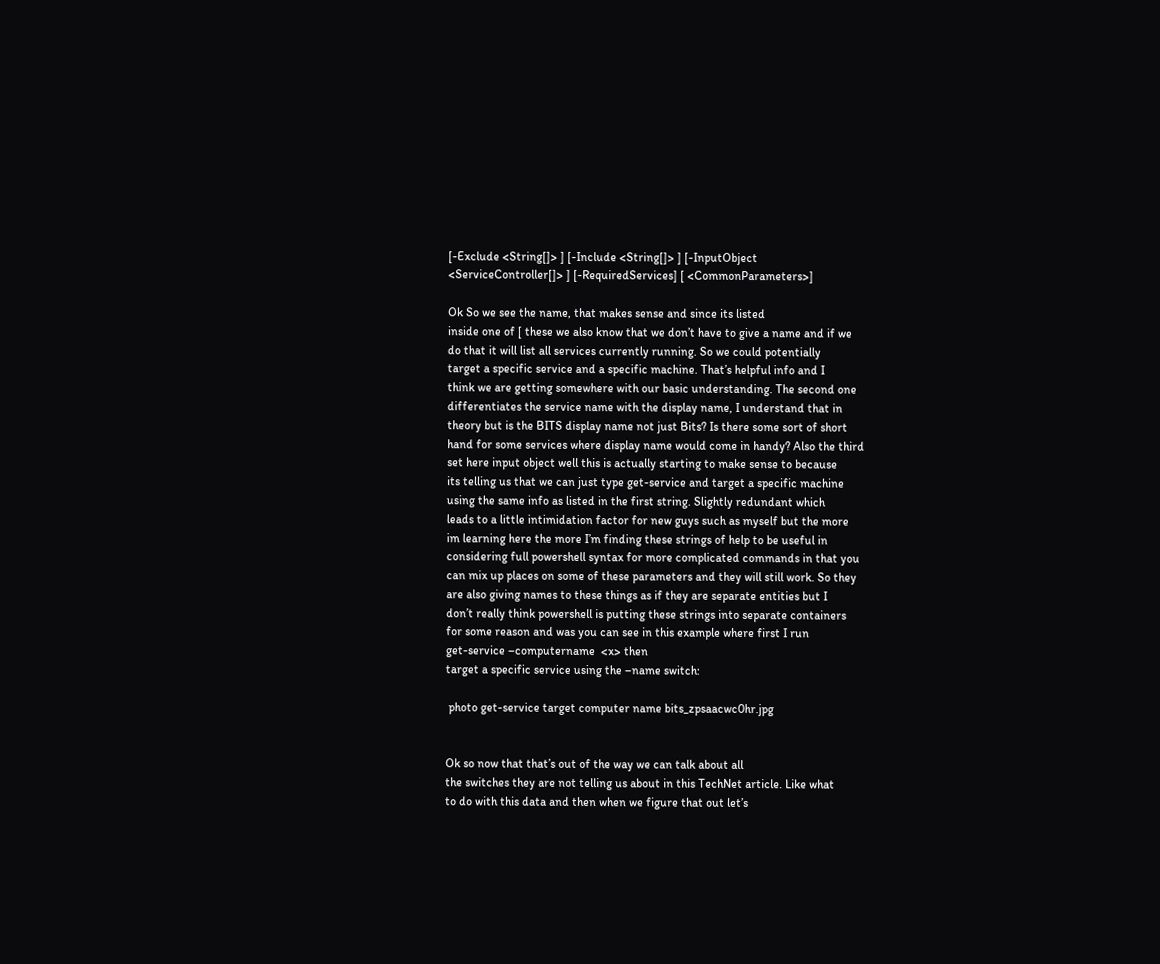[-Exclude <String[]> ] [-Include <String[]> ] [-InputObject
<ServiceController[]> ] [-RequiredServices] [ <CommonParameters>]

Ok So we see the name, that makes sense and since its listed
inside one of [ these we also know that we don’t have to give a name and if we
do that it will list all services currently running. So we could potentially
target a specific service and a specific machine. That’s helpful info and I
think we are getting somewhere with our basic understanding. The second one
differentiates the service name with the display name, I understand that in
theory but is the BITS display name not just Bits? Is there some sort of short
hand for some services where display name would come in handy? Also the third
set here input object well this is actually starting to make sense to because
its telling us that we can just type get-service and target a specific machine
using the same info as listed in the first string. Slightly redundant which
leads to a little intimidation factor for new guys such as myself but the more
im learning here the more I’m finding these strings of help to be useful in
considering full powershell syntax for more complicated commands in that you
can mix up places on some of these parameters and they will still work. So they
are also giving names to these things as if they are separate entities but I
don’t really think powershell is putting these strings into separate containers
for some reason and was you can see in this example where first I run
get-service –computername  <x> then
target a specific service using the –name switch:

 photo get-service target computer name bits_zpsaacwc0hr.jpg


Ok so now that that’s out of the way we can talk about all
the switches they are not telling us about in this TechNet article. Like what
to do with this data and then when we figure that out let’s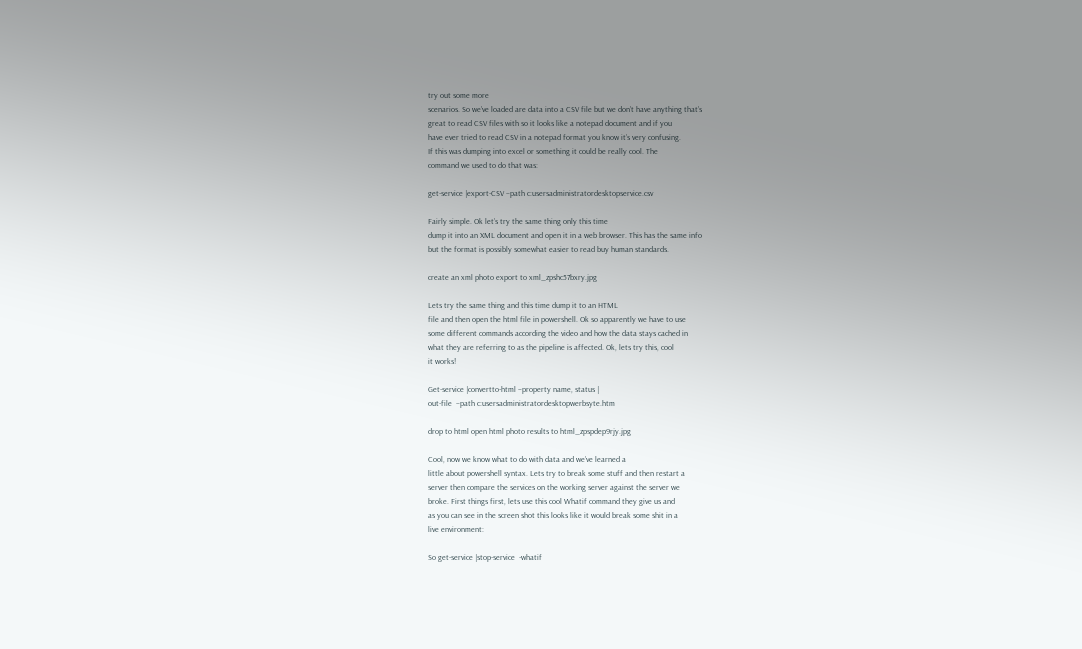try out some more
scenarios. So we’ve loaded are data into a CSV file but we don’t have anything that’s
great to read CSV files with so it looks like a notepad document and if you
have ever tried to read CSV in a notepad format you know it’s very confusing.
If this was dumping into excel or something it could be really cool. The
command we used to do that was:

get-service |export-CSV –path c:usersadministratordesktopservice.csv

Fairly simple. Ok let’s try the same thing only this time
dump it into an XML document and open it in a web browser. This has the same info
but the format is possibly somewhat easier to read buy human standards.

create an xml photo export to xml_zpshc57bxry.jpg

Lets try the same thing and this time dump it to an HTML
file and then open the html file in powershell. Ok so apparently we have to use
some different commands according the video and how the data stays cached in
what they are referring to as the pipeline is affected. Ok, lets try this, cool
it works!

Get-service |convertto-html –property name, status |
out-file  –path c:usersadministratordesktopwerbsyte.htm

drop to html open html photo results to html_zpspdep9rjy.jpg

Cool, now we know what to do with data and we’ve learned a
little about powershell syntax. Lets try to break some stuff and then restart a
server then compare the services on the working server against the server we
broke. First things first, lets use this cool Whatif command they give us and
as you can see in the screen shot this looks like it would break some shit in a
live environment:

So get-service |stop-service  -whatif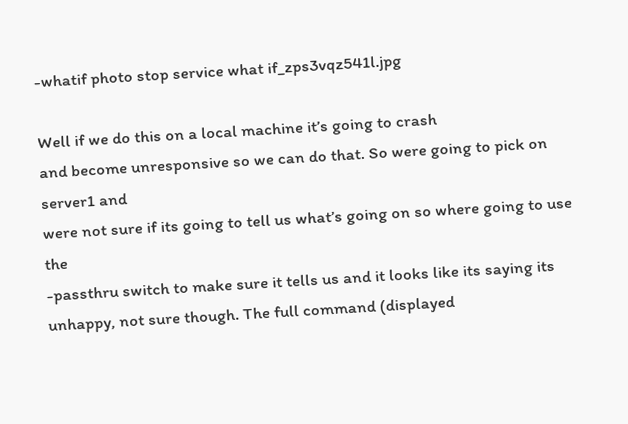-whatif photo stop service what if_zps3vqz541l.jpg

Well if we do this on a local machine it’s going to crash
and become unresponsive so we can do that. So were going to pick on server1 and
were not sure if its going to tell us what’s going on so where going to use the
-passthru switch to make sure it tells us and it looks like its saying its
unhappy, not sure though. The full command (displayed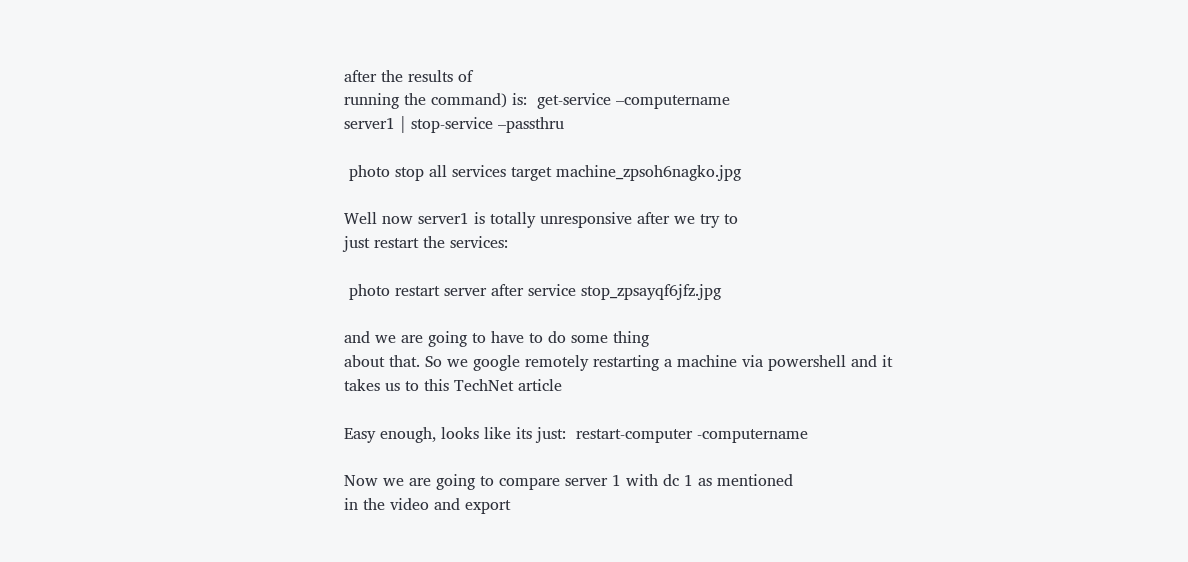after the results of
running the command) is:  get-service –computername
server1 | stop-service –passthru

 photo stop all services target machine_zpsoh6nagko.jpg

Well now server1 is totally unresponsive after we try to
just restart the services:

 photo restart server after service stop_zpsayqf6jfz.jpg

and we are going to have to do some thing
about that. So we google remotely restarting a machine via powershell and it
takes us to this TechNet article

Easy enough, looks like its just:  restart-computer -computername

Now we are going to compare server 1 with dc 1 as mentioned
in the video and export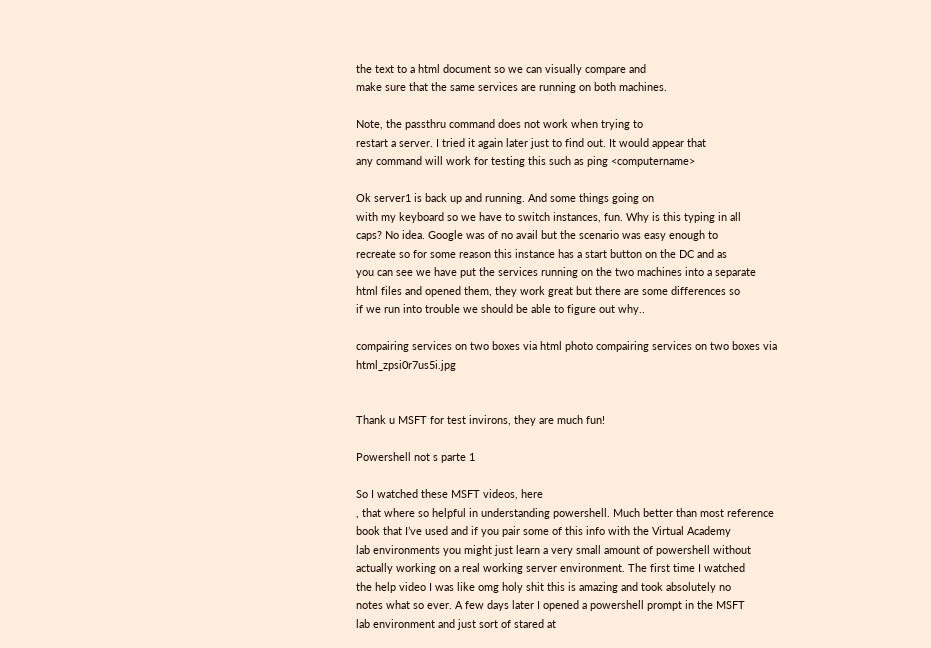the text to a html document so we can visually compare and
make sure that the same services are running on both machines.

Note, the passthru command does not work when trying to
restart a server. I tried it again later just to find out. It would appear that
any command will work for testing this such as ping <computername>

Ok server1 is back up and running. And some things going on
with my keyboard so we have to switch instances, fun. Why is this typing in all
caps? No idea. Google was of no avail but the scenario was easy enough to
recreate so for some reason this instance has a start button on the DC and as
you can see we have put the services running on the two machines into a separate
html files and opened them, they work great but there are some differences so
if we run into trouble we should be able to figure out why..

compairing services on two boxes via html photo compairing services on two boxes via html_zpsi0r7us5i.jpg


Thank u MSFT for test invirons, they are much fun!

Powershell not s parte 1

So I watched these MSFT videos, here
, that where so helpful in understanding powershell. Much better than most reference
book that I’ve used and if you pair some of this info with the Virtual Academy
lab environments you might just learn a very small amount of powershell without
actually working on a real working server environment. The first time I watched
the help video I was like omg holy shit this is amazing and took absolutely no
notes what so ever. A few days later I opened a powershell prompt in the MSFT
lab environment and just sort of stared at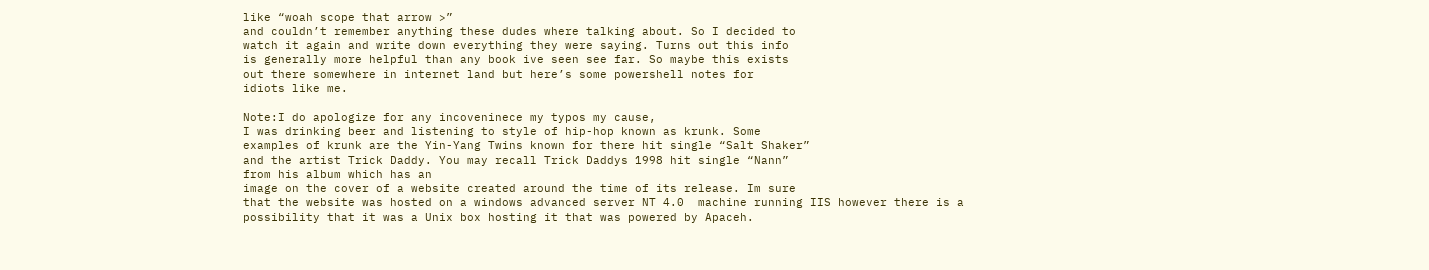like “woah scope that arrow >”
and couldn’t remember anything these dudes where talking about. So I decided to
watch it again and write down everything they were saying. Turns out this info
is generally more helpful than any book ive seen see far. So maybe this exists
out there somewhere in internet land but here’s some powershell notes for
idiots like me.

Note:I do apologize for any incoveninece my typos my cause,
I was drinking beer and listening to style of hip-hop known as krunk. Some
examples of krunk are the Yin-Yang Twins known for there hit single “Salt Shaker”
and the artist Trick Daddy. You may recall Trick Daddys 1998 hit single “Nann”
from his album which has an
image on the cover of a website created around the time of its release. Im sure
that the website was hosted on a windows advanced server NT 4.0  machine running IIS however there is a
possibility that it was a Unix box hosting it that was powered by Apaceh.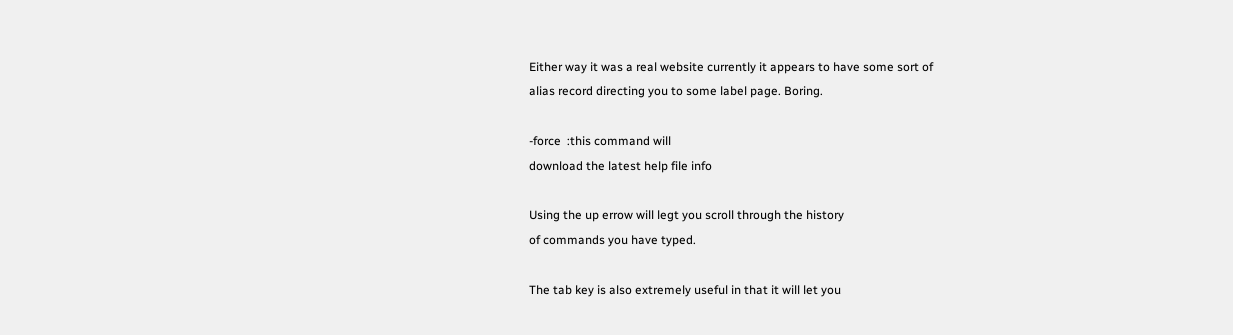Either way it was a real website currently it appears to have some sort of
alias record directing you to some label page. Boring.

-force  :this command will
download the latest help file info

Using the up errow will legt you scroll through the history
of commands you have typed.

The tab key is also extremely useful in that it will let you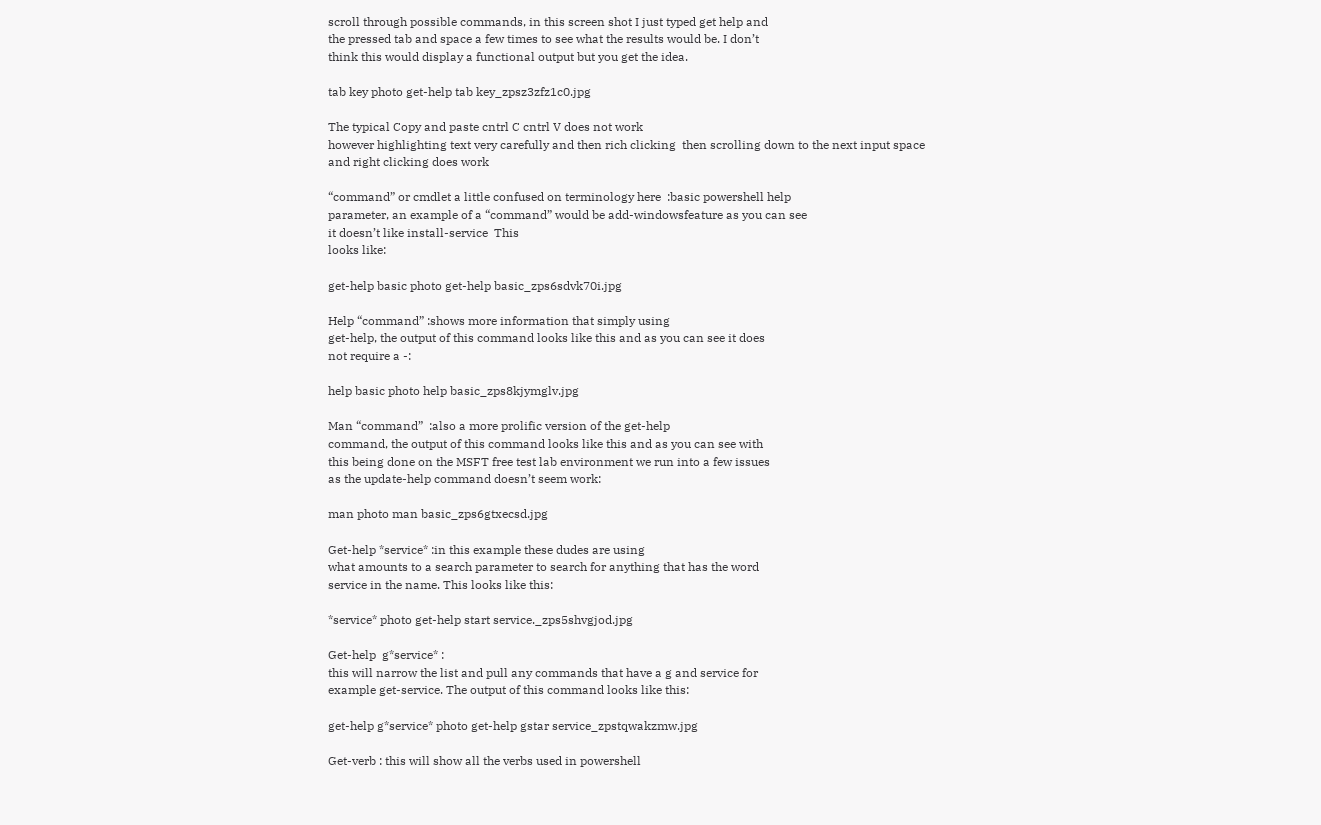scroll through possible commands, in this screen shot I just typed get help and
the pressed tab and space a few times to see what the results would be. I don’t
think this would display a functional output but you get the idea.

tab key photo get-help tab key_zpsz3zfz1c0.jpg

The typical Copy and paste cntrl C cntrl V does not work
however highlighting text very carefully and then rich clicking  then scrolling down to the next input space
and right clicking does work

“command” or cmdlet a little confused on terminology here  :basic powershell help
parameter, an example of a “command” would be add-windowsfeature as you can see
it doesn’t like install-service  This
looks like:

get-help basic photo get-help basic_zps6sdvk70i.jpg

Help “command” :shows more information that simply using
get-help, the output of this command looks like this and as you can see it does
not require a -:

help basic photo help basic_zps8kjymglv.jpg

Man “command”  :also a more prolific version of the get-help
command, the output of this command looks like this and as you can see with
this being done on the MSFT free test lab environment we run into a few issues
as the update-help command doesn’t seem work:

man photo man basic_zps6gtxecsd.jpg

Get-help *service* :in this example these dudes are using
what amounts to a search parameter to search for anything that has the word
service in the name. This looks like this:

*service* photo get-help start service._zps5shvgjod.jpg

Get-help  g*service* :
this will narrow the list and pull any commands that have a g and service for
example get-service. The output of this command looks like this:

get-help g*service* photo get-help gstar service_zpstqwakzmw.jpg

Get-verb : this will show all the verbs used in powershell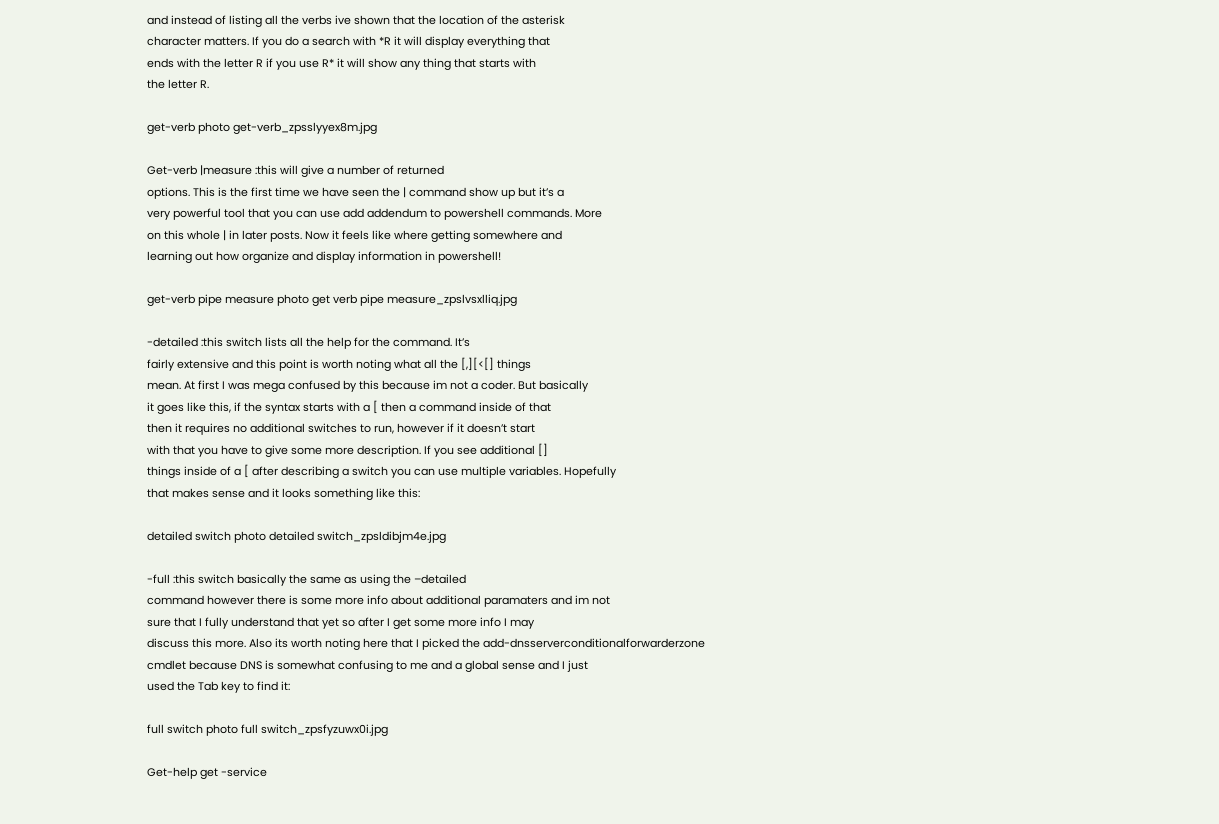and instead of listing all the verbs ive shown that the location of the asterisk
character matters. If you do a search with *R it will display everything that
ends with the letter R if you use R* it will show any thing that starts with
the letter R.

get-verb photo get-verb_zpsslyyex8m.jpg

Get-verb |measure :this will give a number of returned
options. This is the first time we have seen the | command show up but it’s a
very powerful tool that you can use add addendum to powershell commands. More
on this whole | in later posts. Now it feels like where getting somewhere and
learning out how organize and display information in powershell!

get-verb pipe measure photo get verb pipe measure_zpslvsxlliq.jpg

-detailed :this switch lists all the help for the command. It’s
fairly extensive and this point is worth noting what all the [,][<[] things
mean. At first I was mega confused by this because im not a coder. But basically
it goes like this, if the syntax starts with a [ then a command inside of that
then it requires no additional switches to run, however if it doesn’t start
with that you have to give some more description. If you see additional []
things inside of a [ after describing a switch you can use multiple variables. Hopefully
that makes sense and it looks something like this:

detailed switch photo detailed switch_zpsldibjm4e.jpg

-full :this switch basically the same as using the –detailed
command however there is some more info about additional paramaters and im not
sure that I fully understand that yet so after I get some more info I may
discuss this more. Also its worth noting here that I picked the add-dnsserverconditionalforwarderzone
cmdlet because DNS is somewhat confusing to me and a global sense and I just
used the Tab key to find it:

full switch photo full switch_zpsfyzuwx0i.jpg

Get-help get -service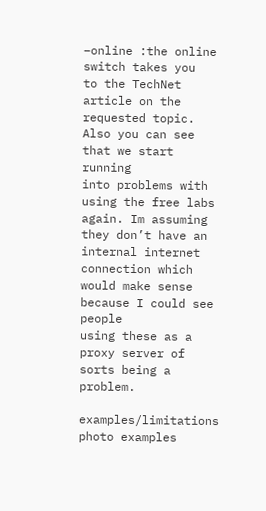–online :the online switch takes you
to the TechNet article on the requested topic. Also you can see that we start running
into problems with using the free labs again. Im assuming they don’t have an
internal internet connection which would make sense because I could see people
using these as a proxy server of sorts being a problem.

examples/limitations photo examples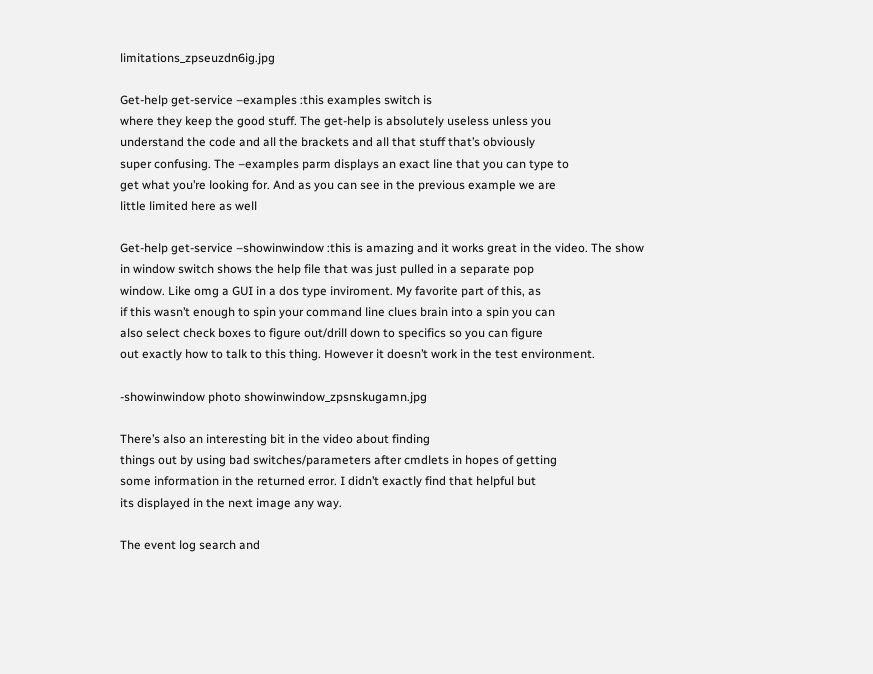limitations_zpseuzdn6ig.jpg

Get-help get-service –examples :this examples switch is
where they keep the good stuff. The get-help is absolutely useless unless you
understand the code and all the brackets and all that stuff that’s obviously
super confusing. The –examples parm displays an exact line that you can type to
get what you’re looking for. And as you can see in the previous example we are
little limited here as well

Get-help get-service –showinwindow :this is amazing and it works great in the video. The show
in window switch shows the help file that was just pulled in a separate pop
window. Like omg a GUI in a dos type inviroment. My favorite part of this, as
if this wasn’t enough to spin your command line clues brain into a spin you can
also select check boxes to figure out/drill down to specifics so you can figure
out exactly how to talk to this thing. However it doesn’t work in the test environment.

-showinwindow photo showinwindow_zpsnskugamn.jpg

There’s also an interesting bit in the video about finding
things out by using bad switches/parameters after cmdlets in hopes of getting
some information in the returned error. I didn’t exactly find that helpful but
its displayed in the next image any way.

The event log search and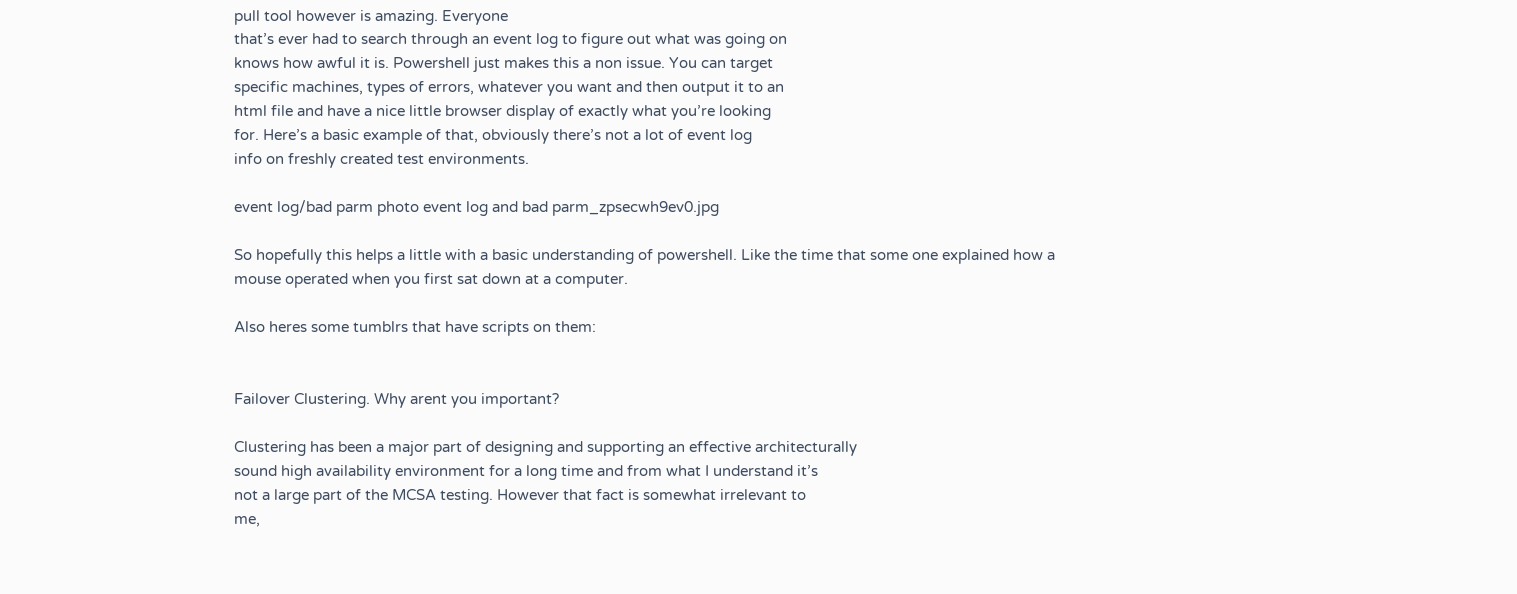pull tool however is amazing. Everyone
that’s ever had to search through an event log to figure out what was going on
knows how awful it is. Powershell just makes this a non issue. You can target
specific machines, types of errors, whatever you want and then output it to an
html file and have a nice little browser display of exactly what you’re looking
for. Here’s a basic example of that, obviously there’s not a lot of event log
info on freshly created test environments.

event log/bad parm photo event log and bad parm_zpsecwh9ev0.jpg

So hopefully this helps a little with a basic understanding of powershell. Like the time that some one explained how a mouse operated when you first sat down at a computer.

Also heres some tumblrs that have scripts on them:


Failover Clustering. Why arent you important?

Clustering has been a major part of designing and supporting an effective architecturally
sound high availability environment for a long time and from what I understand it’s
not a large part of the MCSA testing. However that fact is somewhat irrelevant to
me,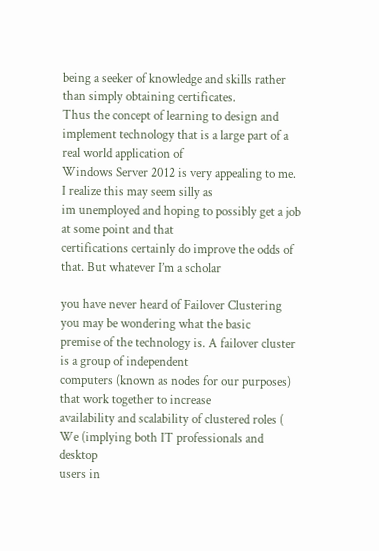being a seeker of knowledge and skills rather than simply obtaining certificates.
Thus the concept of learning to design and
implement technology that is a large part of a real world application of
Windows Server 2012 is very appealing to me. I realize this may seem silly as
im unemployed and hoping to possibly get a job at some point and that
certifications certainly do improve the odds of that. But whatever I’m a scholar

you have never heard of Failover Clustering you may be wondering what the basic
premise of the technology is. A failover cluster is a group of independent
computers (known as nodes for our purposes) that work together to increase
availability and scalability of clustered roles (  We (implying both IT professionals and desktop
users in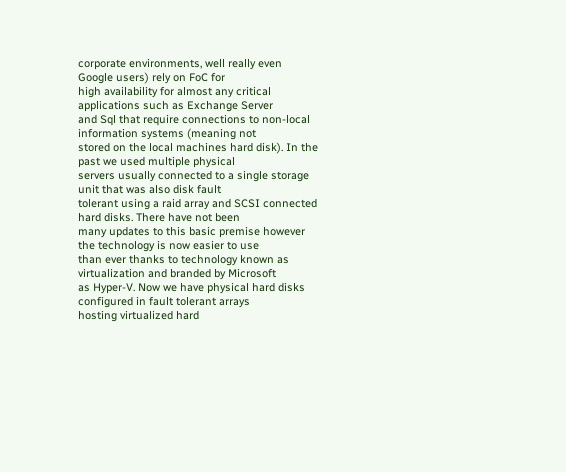corporate environments, well really even Google users) rely on FoC for
high availability for almost any critical applications such as Exchange Server
and Sql that require connections to non-local information systems (meaning not
stored on the local machines hard disk). In the past we used multiple physical
servers usually connected to a single storage unit that was also disk fault
tolerant using a raid array and SCSI connected hard disks. There have not been
many updates to this basic premise however the technology is now easier to use
than ever thanks to technology known as virtualization and branded by Microsoft
as Hyper-V. Now we have physical hard disks configured in fault tolerant arrays
hosting virtualized hard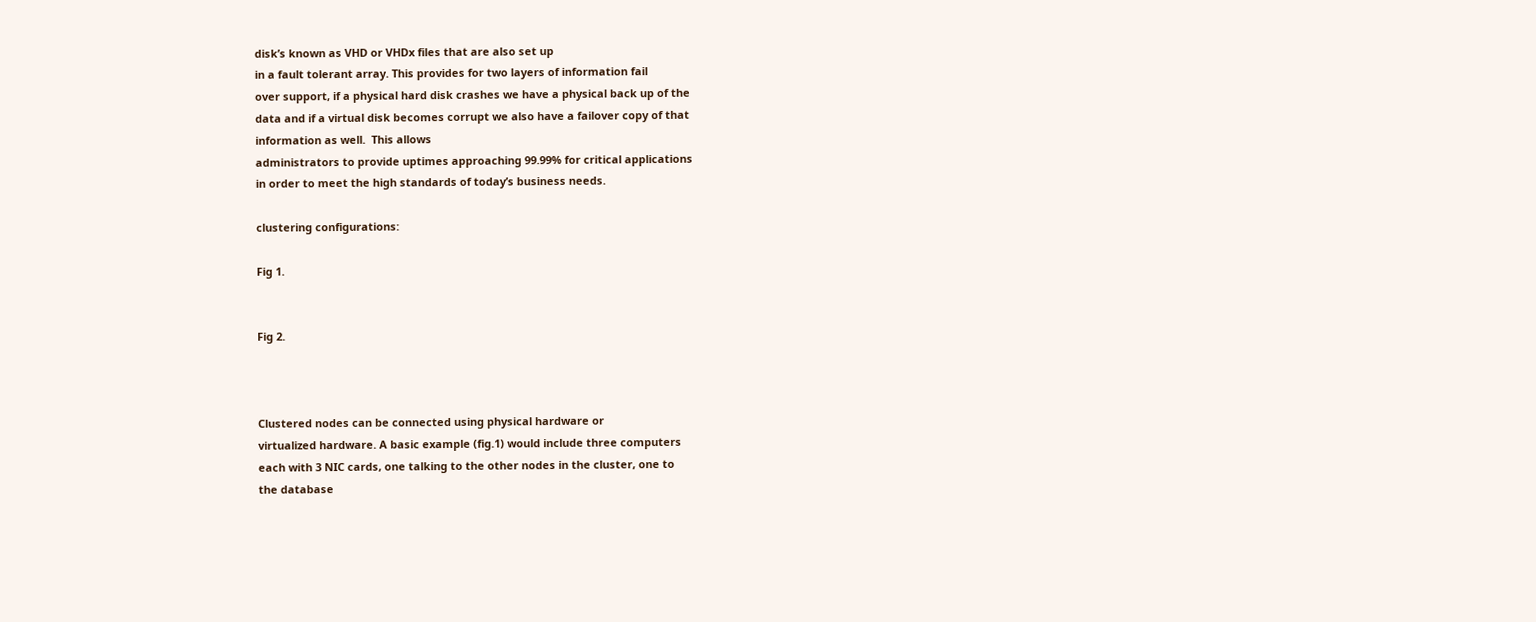disk’s known as VHD or VHDx files that are also set up
in a fault tolerant array. This provides for two layers of information fail
over support, if a physical hard disk crashes we have a physical back up of the
data and if a virtual disk becomes corrupt we also have a failover copy of that
information as well.  This allows
administrators to provide uptimes approaching 99.99% for critical applications
in order to meet the high standards of today’s business needs.

clustering configurations:

Fig 1.


Fig 2.



Clustered nodes can be connected using physical hardware or
virtualized hardware. A basic example (fig.1) would include three computers
each with 3 NIC cards, one talking to the other nodes in the cluster, one to
the database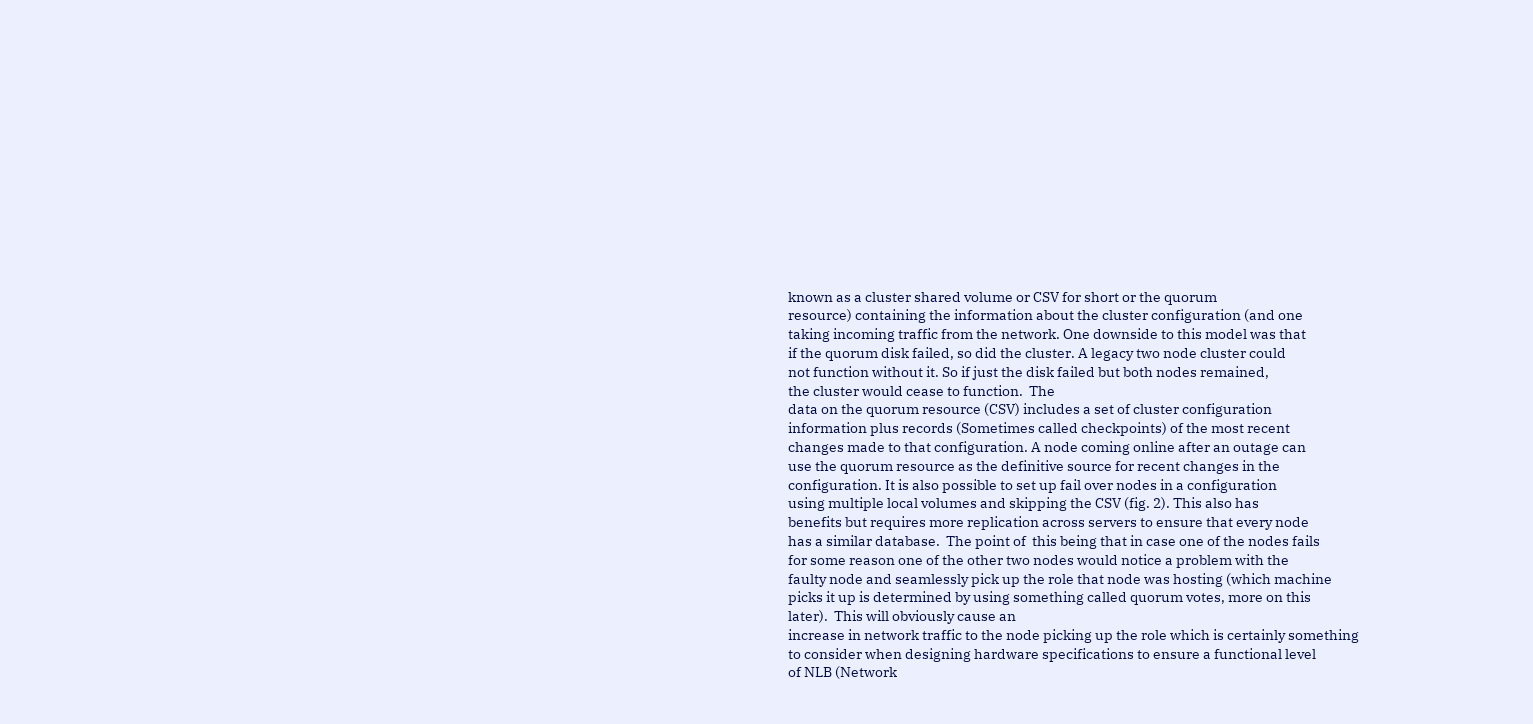known as a cluster shared volume or CSV for short or the quorum
resource) containing the information about the cluster configuration (and one
taking incoming traffic from the network. One downside to this model was that
if the quorum disk failed, so did the cluster. A legacy two node cluster could
not function without it. So if just the disk failed but both nodes remained,
the cluster would cease to function.  The
data on the quorum resource (CSV) includes a set of cluster configuration
information plus records (Sometimes called checkpoints) of the most recent
changes made to that configuration. A node coming online after an outage can
use the quorum resource as the definitive source for recent changes in the
configuration. It is also possible to set up fail over nodes in a configuration
using multiple local volumes and skipping the CSV (fig. 2). This also has
benefits but requires more replication across servers to ensure that every node
has a similar database.  The point of  this being that in case one of the nodes fails
for some reason one of the other two nodes would notice a problem with the
faulty node and seamlessly pick up the role that node was hosting (which machine
picks it up is determined by using something called quorum votes, more on this
later).  This will obviously cause an
increase in network traffic to the node picking up the role which is certainly something
to consider when designing hardware specifications to ensure a functional level
of NLB (Network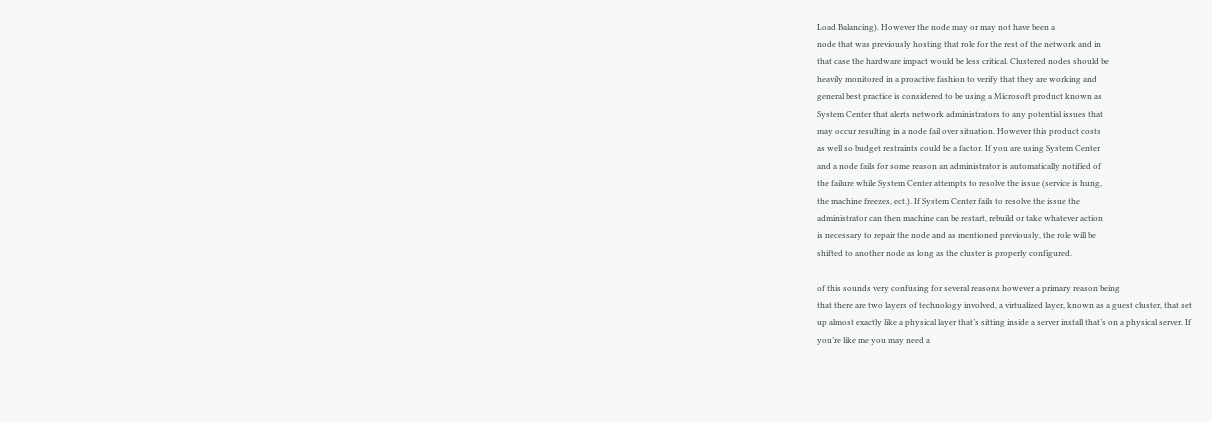Load Balancing). However the node may or may not have been a
node that was previously hosting that role for the rest of the network and in
that case the hardware impact would be less critical. Clustered nodes should be
heavily monitored in a proactive fashion to verify that they are working and
general best practice is considered to be using a Microsoft product known as
System Center that alerts network administrators to any potential issues that
may occur resulting in a node fail over situation. However this product costs
as well so budget restraints could be a factor. If you are using System Center
and a node fails for some reason an administrator is automatically notified of
the failure while System Center attempts to resolve the issue (service is hung,
the machine freezes, ect.). If System Center fails to resolve the issue the
administrator can then machine can be restart, rebuild or take whatever action
is necessary to repair the node and as mentioned previously, the role will be
shifted to another node as long as the cluster is properly configured.

of this sounds very confusing for several reasons however a primary reason being
that there are two layers of technology involved, a virtualized layer, known as a guest cluster, that set
up almost exactly like a physical layer that’s sitting inside a server install that’s on a physical server. If
you’re like me you may need a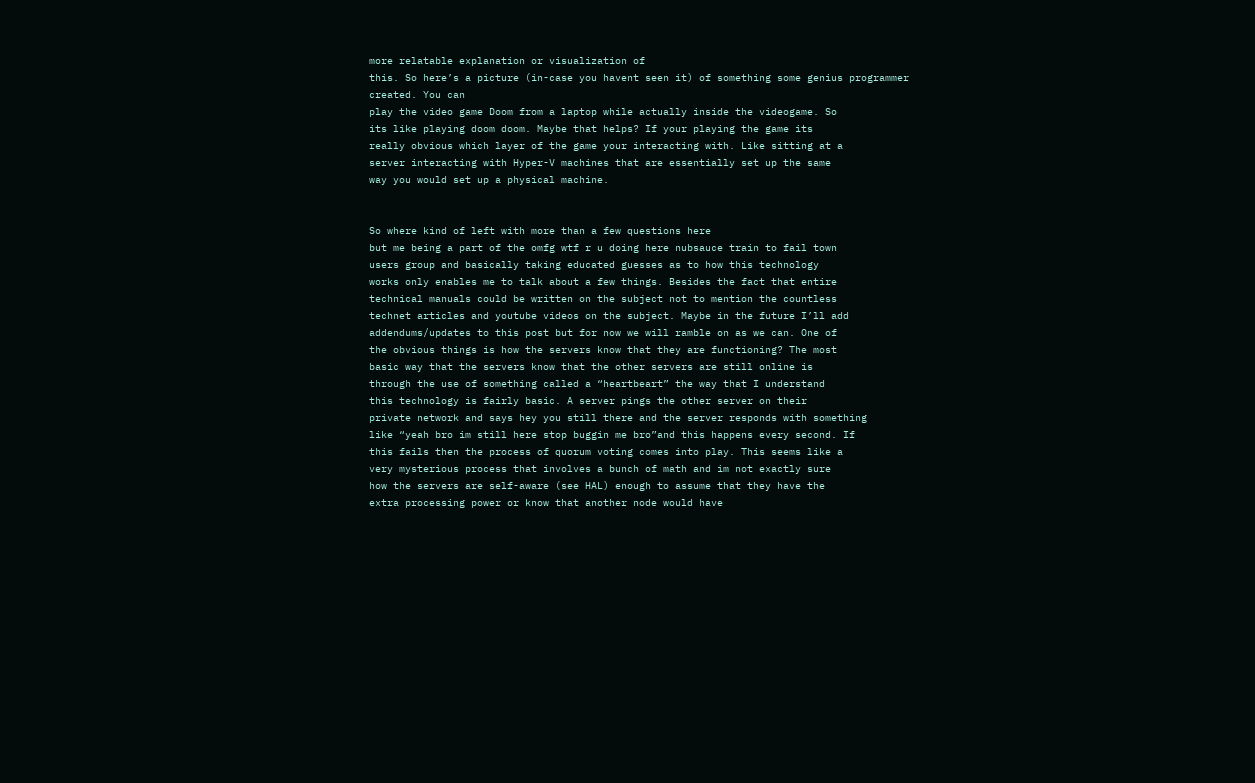more relatable explanation or visualization of
this. So here’s a picture (in-case you havent seen it) of something some genius programmer created. You can
play the video game Doom from a laptop while actually inside the videogame. So
its like playing doom doom. Maybe that helps? If your playing the game its
really obvious which layer of the game your interacting with. Like sitting at a
server interacting with Hyper-V machines that are essentially set up the same
way you would set up a physical machine.


So where kind of left with more than a few questions here
but me being a part of the omfg wtf r u doing here nubsauce train to fail town
users group and basically taking educated guesses as to how this technology
works only enables me to talk about a few things. Besides the fact that entire
technical manuals could be written on the subject not to mention the countless
technet articles and youtube videos on the subject. Maybe in the future I’ll add
addendums/updates to this post but for now we will ramble on as we can. One of
the obvious things is how the servers know that they are functioning? The most
basic way that the servers know that the other servers are still online is
through the use of something called a “heartbeart” the way that I understand
this technology is fairly basic. A server pings the other server on their
private network and says hey you still there and the server responds with something
like “yeah bro im still here stop buggin me bro”and this happens every second. If
this fails then the process of quorum voting comes into play. This seems like a
very mysterious process that involves a bunch of math and im not exactly sure
how the servers are self-aware (see HAL) enough to assume that they have the
extra processing power or know that another node would have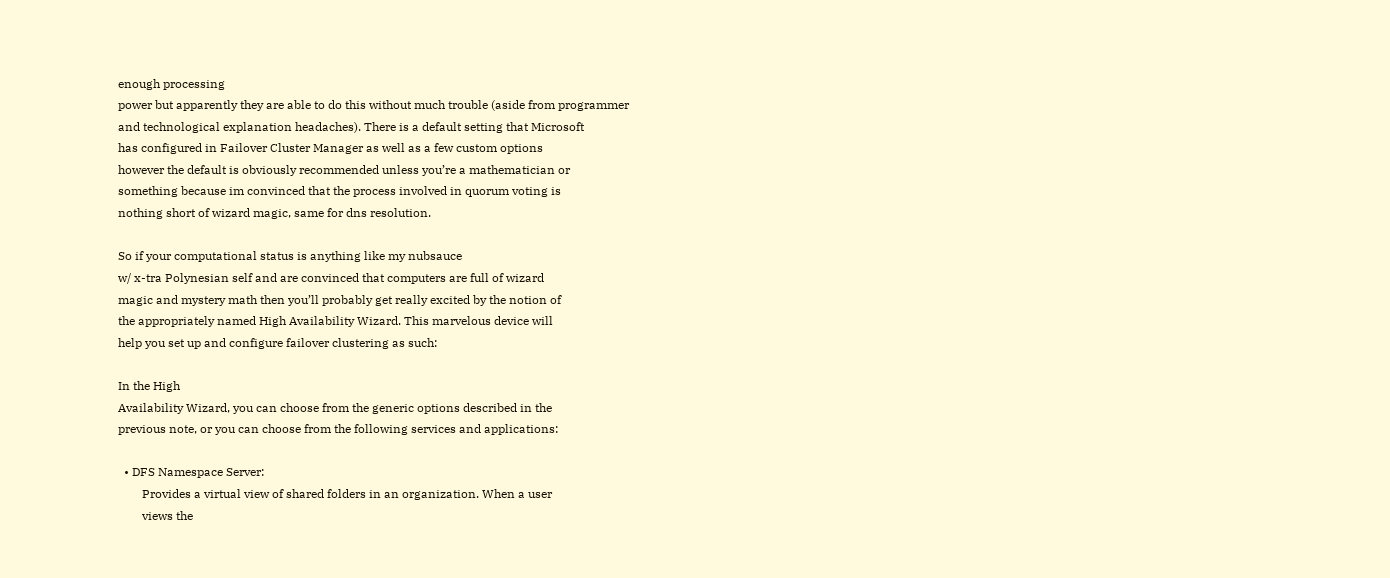enough processing
power but apparently they are able to do this without much trouble (aside from programmer
and technological explanation headaches). There is a default setting that Microsoft
has configured in Failover Cluster Manager as well as a few custom options
however the default is obviously recommended unless you’re a mathematician or
something because im convinced that the process involved in quorum voting is
nothing short of wizard magic, same for dns resolution.

So if your computational status is anything like my nubsauce
w/ x-tra Polynesian self and are convinced that computers are full of wizard
magic and mystery math then you’ll probably get really excited by the notion of
the appropriately named High Availability Wizard. This marvelous device will
help you set up and configure failover clustering as such:

In the High
Availability Wizard, you can choose from the generic options described in the
previous note, or you can choose from the following services and applications:

  • DFS Namespace Server:
        Provides a virtual view of shared folders in an organization. When a user
        views the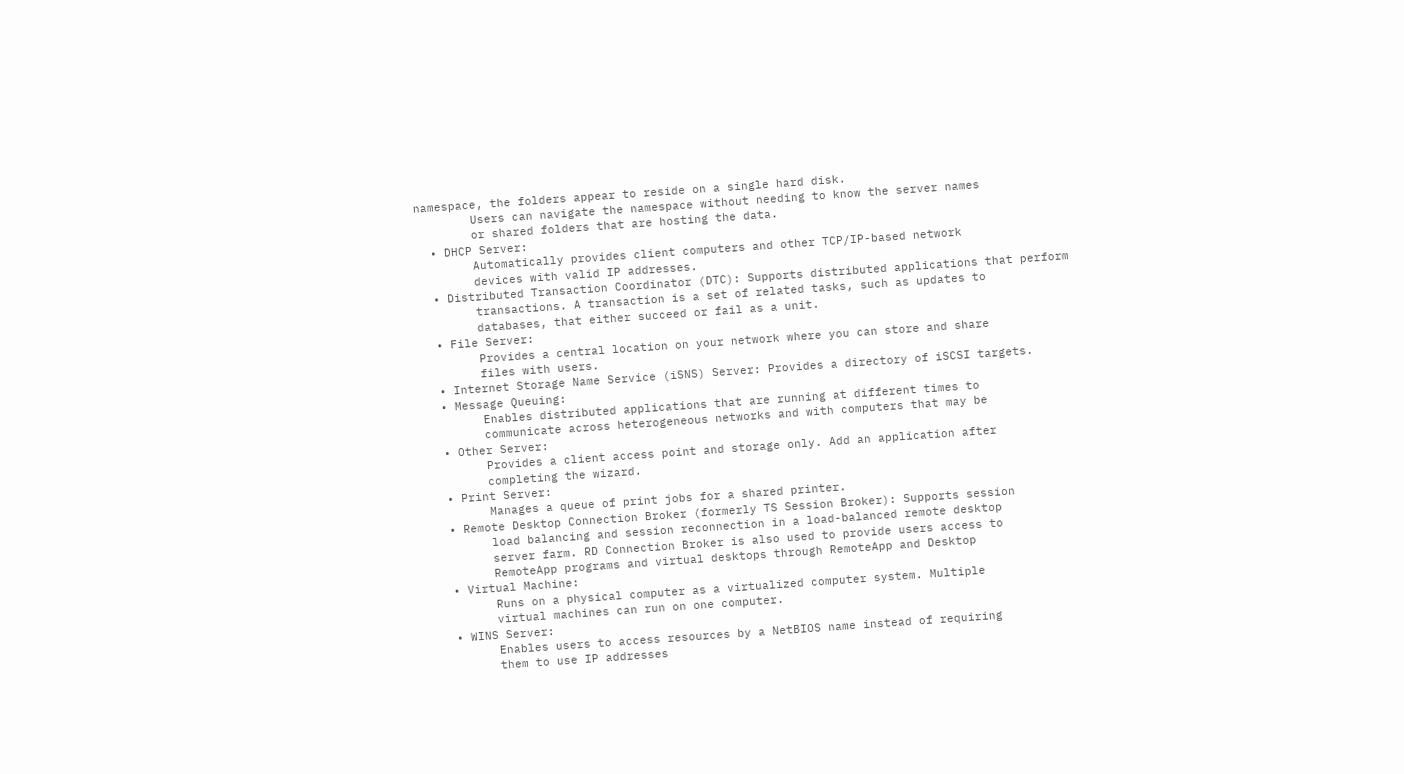namespace, the folders appear to reside on a single hard disk.
        Users can navigate the namespace without needing to know the server names
        or shared folders that are hosting the data.
  • DHCP Server:
        Automatically provides client computers and other TCP/IP-based network
        devices with valid IP addresses.
  • Distributed Transaction Coordinator (DTC): Supports distributed applications that perform
        transactions. A transaction is a set of related tasks, such as updates to
        databases, that either succeed or fail as a unit.
  • File Server:
        Provides a central location on your network where you can store and share
        files with users.
  • Internet Storage Name Service (iSNS) Server: Provides a directory of iSCSI targets.
  • Message Queuing:
        Enables distributed applications that are running at different times to
        communicate across heterogeneous networks and with computers that may be
  • Other Server:
        Provides a client access point and storage only. Add an application after
        completing the wizard.
  • Print Server:
        Manages a queue of print jobs for a shared printer.
  • Remote Desktop Connection Broker (formerly TS Session Broker): Supports session
        load balancing and session reconnection in a load-balanced remote desktop
        server farm. RD Connection Broker is also used to provide users access to
        RemoteApp programs and virtual desktops through RemoteApp and Desktop
  • Virtual Machine:
        Runs on a physical computer as a virtualized computer system. Multiple
        virtual machines can run on one computer.
  • WINS Server:
        Enables users to access resources by a NetBIOS name instead of requiring
        them to use IP addresses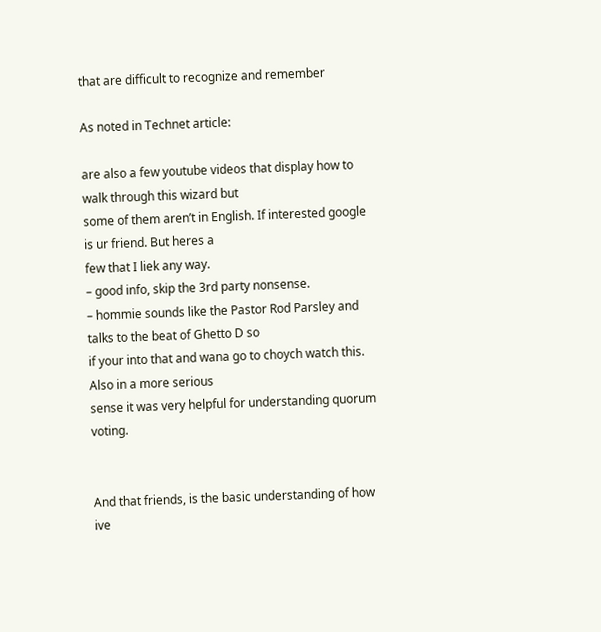that are difficult to recognize and remember

As noted in Technet article:

are also a few youtube videos that display how to walk through this wizard but
some of them aren’t in English. If interested google is ur friend. But heres a
few that I liek any way.
– good info, skip the 3rd party nonsense.
– hommie sounds like the Pastor Rod Parsley and talks to the beat of Ghetto D so
if your into that and wana go to choych watch this. Also in a more serious
sense it was very helpful for understanding quorum voting.


And that friends, is the basic understanding of how ive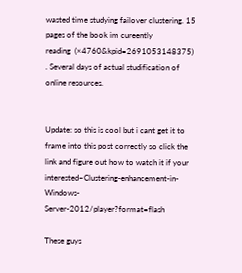wasted time studying failover clustering. 15 pages of the book im cureently
reading  (×4760&kpid=2691053148375)
. Several days of actual studification of online resources.


Update: so this is cool but i cant get it to frame into this post correctly so click the link and figure out how to watch it if your interested–Clustering-enhancement-in-Windows-Server-2012/player?format=flash

These guys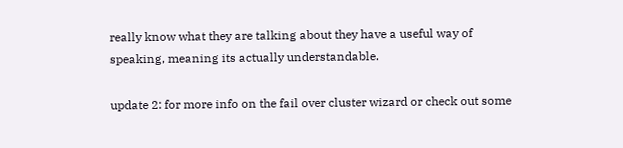really know what they are talking about they have a useful way of speaking, meaning its actually understandable.

update 2: for more info on the fail over cluster wizard or check out some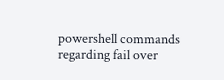powershell commands regarding fail over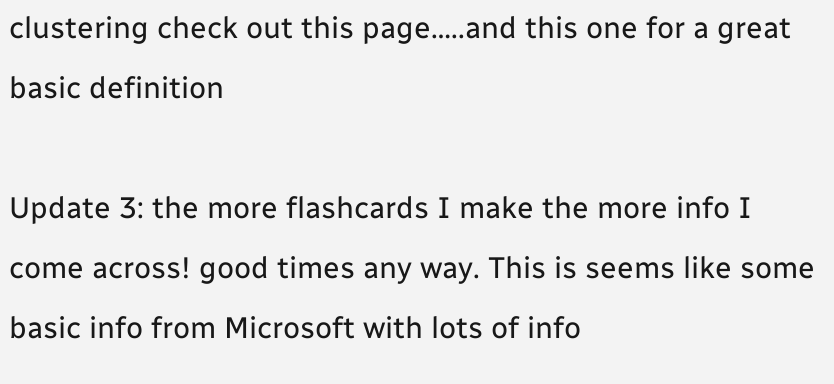clustering check out this page…..and this one for a great basic definition

Update 3: the more flashcards I make the more info I come across! good times any way. This is seems like some basic info from Microsoft with lots of info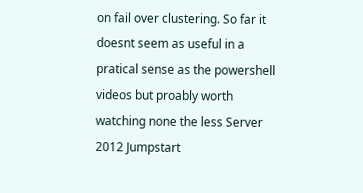on fail over clustering. So far it doesnt seem as useful in a pratical sense as the powershell videos but proably worth watching none the less Server 2012 Jumpstart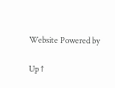Website Powered by

Up ↑